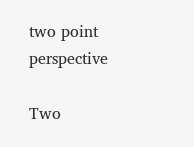two point perspective

Two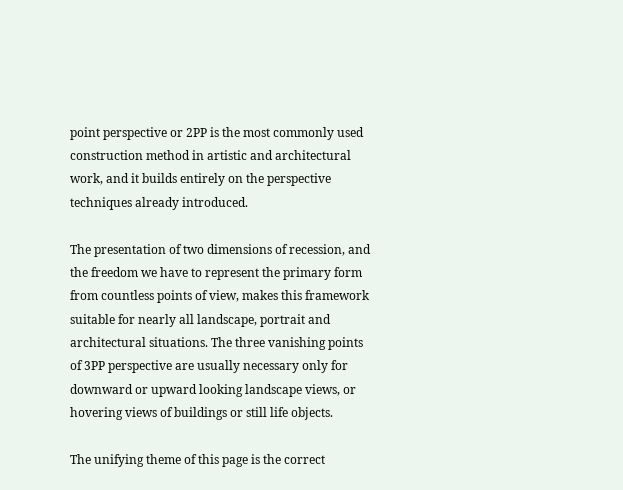point perspective or 2PP is the most commonly used construction method in artistic and architectural work, and it builds entirely on the perspective techniques already introduced.

The presentation of two dimensions of recession, and the freedom we have to represent the primary form from countless points of view, makes this framework suitable for nearly all landscape, portrait and architectural situations. The three vanishing points of 3PP perspective are usually necessary only for downward or upward looking landscape views, or hovering views of buildings or still life objects.

The unifying theme of this page is the correct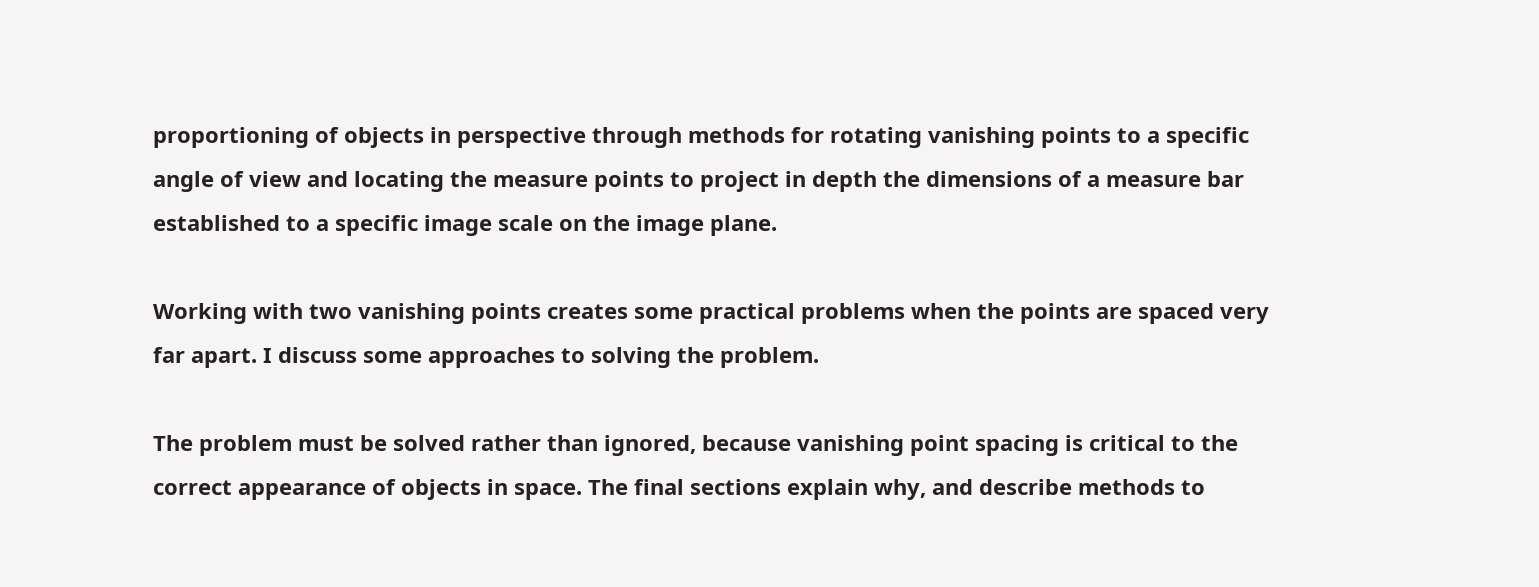proportioning of objects in perspective through methods for rotating vanishing points to a specific angle of view and locating the measure points to project in depth the dimensions of a measure bar established to a specific image scale on the image plane.

Working with two vanishing points creates some practical problems when the points are spaced very far apart. I discuss some approaches to solving the problem.

The problem must be solved rather than ignored, because vanishing point spacing is critical to the correct appearance of objects in space. The final sections explain why, and describe methods to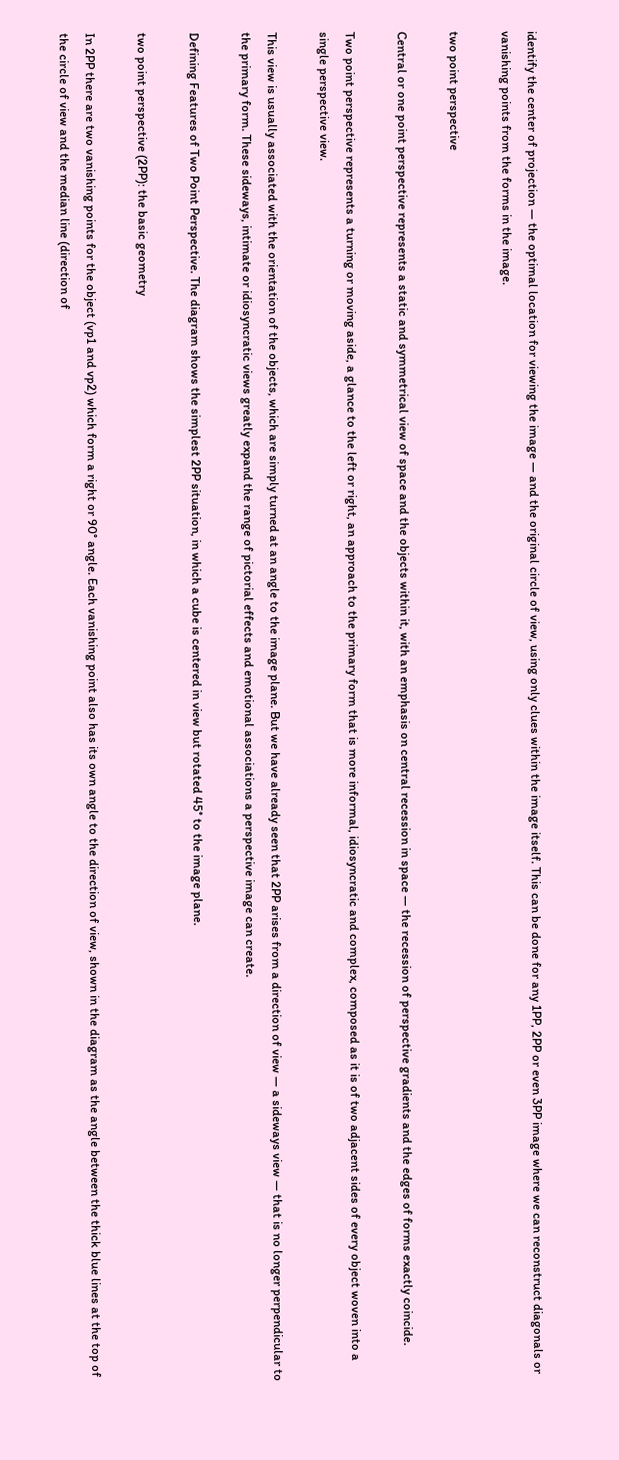identify the center of projection — the optimal location for viewing the image — and the original circle of view, using only clues within the image itself. This can be done for any 1PP, 2PP or even 3PP image where we can reconstruct diagonals or vanishing points from the forms in the image.

two point perspective

Central or one point perspective represents a static and symmetrical view of space and the objects within it, with an emphasis on central recession in space — the recession of perspective gradients and the edges of forms exactly coincide.

Two point perspective represents a turning or moving aside, a glance to the left or right, an approach to the primary form that is more informal, idiosyncratic and complex, composed as it is of two adjacent sides of every object woven into a single perspective view.

This view is usually associated with the orientation of the objects, which are simply turned at an angle to the image plane. But we have already seen that 2PP arises from a direction of view — a sideways view — that is no longer perpendicular to the primary form. These sideways, intimate or idiosyncratic views greatly expand the range of pictorial effects and emotional associations a perspective image can create.

Defining Features of Two Point Perspective. The diagram shows the simplest 2PP situation, in which a cube is centered in view but rotated 45° to the image plane.

two point perspective (2PP): the basic geometry

In 2PP there are two vanishing points for the object (vp1 and vp2) which form a right or 90° angle. Each vanishing point also has its own angle to the direction of view, shown in the diagram as the angle between the thick blue lines at the top of the circle of view and the median line (direction of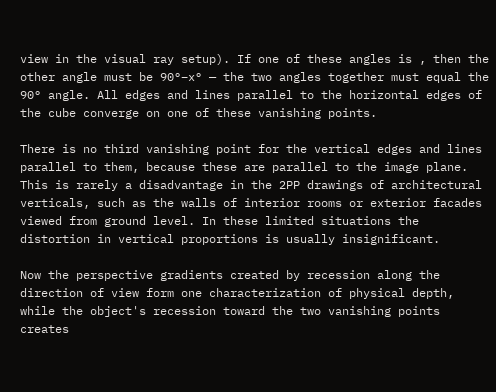view in the visual ray setup). If one of these angles is , then the other angle must be 90°–x° — the two angles together must equal the 90° angle. All edges and lines parallel to the horizontal edges of the cube converge on one of these vanishing points.

There is no third vanishing point for the vertical edges and lines parallel to them, because these are parallel to the image plane. This is rarely a disadvantage in the 2PP drawings of architectural verticals, such as the walls of interior rooms or exterior facades viewed from ground level. In these limited situations the distortion in vertical proportions is usually insignificant.

Now the perspective gradients created by recession along the direction of view form one characterization of physical depth, while the object's recession toward the two vanishing points creates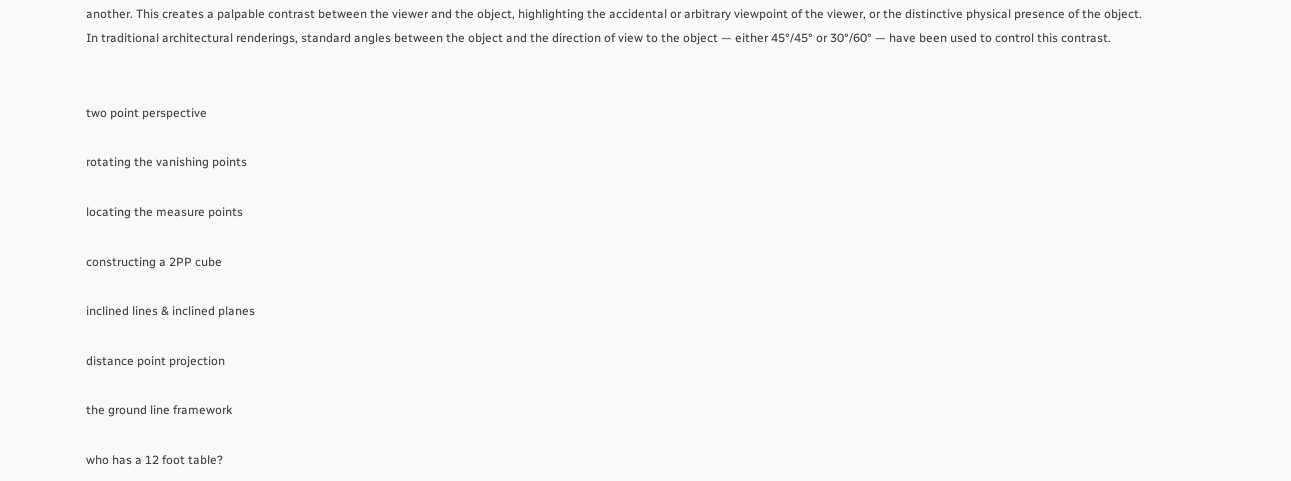another. This creates a palpable contrast between the viewer and the object, highlighting the accidental or arbitrary viewpoint of the viewer, or the distinctive physical presence of the object. In traditional architectural renderings, standard angles between the object and the direction of view to the object — either 45°/45° or 30°/60° — have been used to control this contrast.


two point perspective

rotating the vanishing points

locating the measure points

constructing a 2PP cube

inclined lines & inclined planes

distance point projection

the ground line framework

who has a 12 foot table?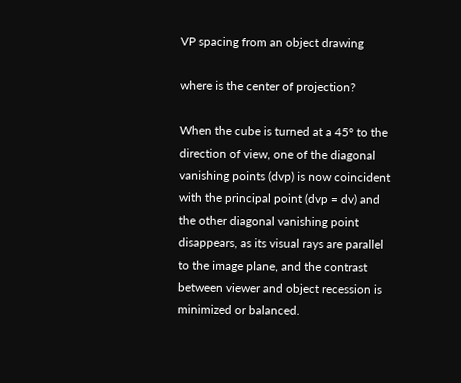VP spacing from an object drawing

where is the center of projection?

When the cube is turned at a 45° to the direction of view, one of the diagonal vanishing points (dvp) is now coincident with the principal point (dvp = dv) and the other diagonal vanishing point disappears, as its visual rays are parallel to the image plane, and the contrast between viewer and object recession is minimized or balanced.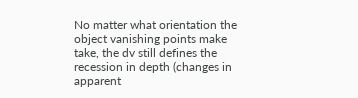No matter what orientation the object vanishing points make take, the dv still defines the recession in depth (changes in apparent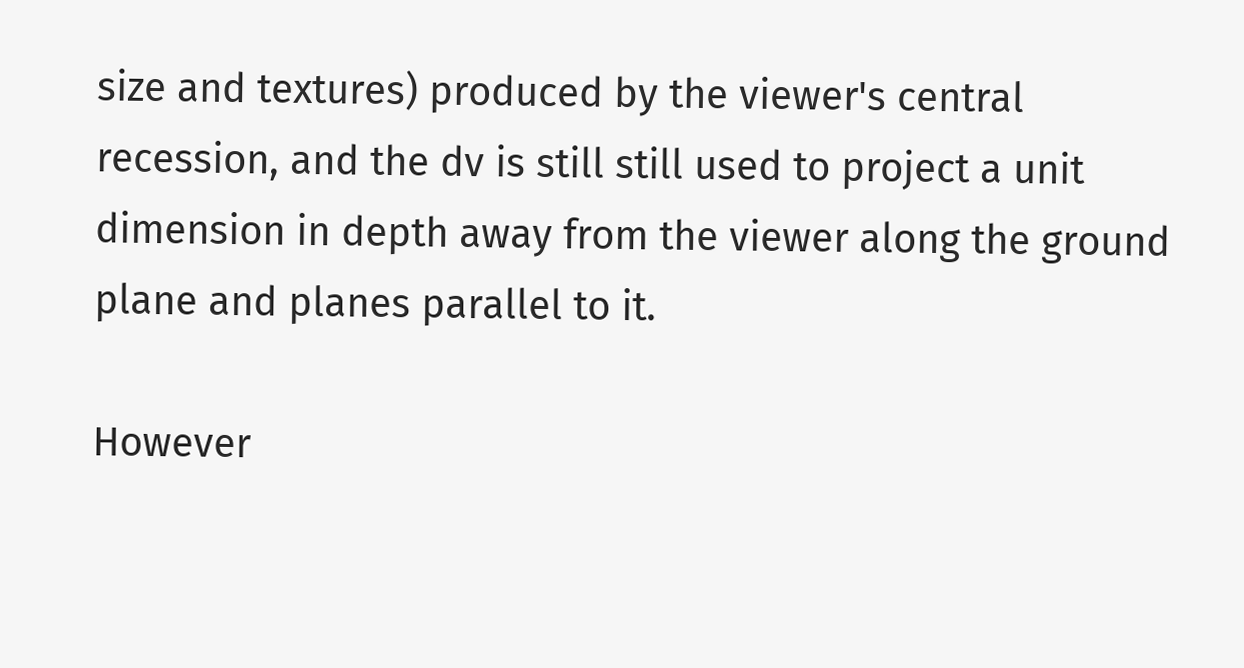size and textures) produced by the viewer's central recession, and the dv is still still used to project a unit dimension in depth away from the viewer along the ground plane and planes parallel to it.

However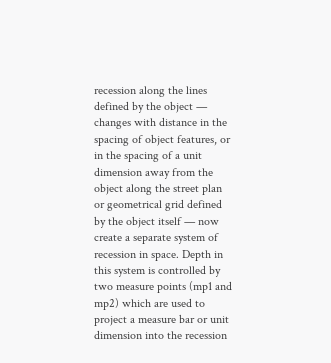recession along the lines defined by the object — changes with distance in the spacing of object features, or in the spacing of a unit dimension away from the object along the street plan or geometrical grid defined by the object itself — now create a separate system of recession in space. Depth in this system is controlled by two measure points (mp1 and mp2) which are used to project a measure bar or unit dimension into the recession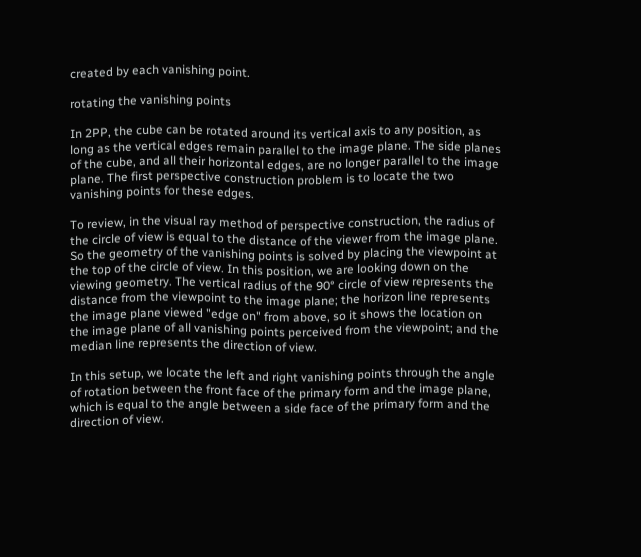created by each vanishing point.

rotating the vanishing points

In 2PP, the cube can be rotated around its vertical axis to any position, as long as the vertical edges remain parallel to the image plane. The side planes of the cube, and all their horizontal edges, are no longer parallel to the image plane. The first perspective construction problem is to locate the two vanishing points for these edges.

To review, in the visual ray method of perspective construction, the radius of the circle of view is equal to the distance of the viewer from the image plane. So the geometry of the vanishing points is solved by placing the viewpoint at the top of the circle of view. In this position, we are looking down on the viewing geometry. The vertical radius of the 90° circle of view represents the distance from the viewpoint to the image plane; the horizon line represents the image plane viewed "edge on" from above, so it shows the location on the image plane of all vanishing points perceived from the viewpoint; and the median line represents the direction of view.

In this setup, we locate the left and right vanishing points through the angle of rotation between the front face of the primary form and the image plane, which is equal to the angle between a side face of the primary form and the direction of view.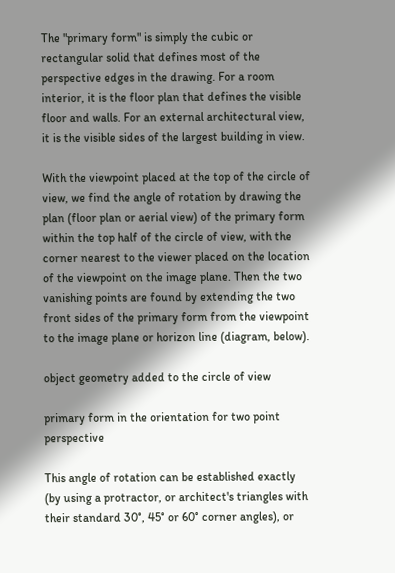The "primary form" is simply the cubic or rectangular solid that defines most of the perspective edges in the drawing. For a room interior, it is the floor plan that defines the visible floor and walls. For an external architectural view, it is the visible sides of the largest building in view.

With the viewpoint placed at the top of the circle of view, we find the angle of rotation by drawing the plan (floor plan or aerial view) of the primary form within the top half of the circle of view, with the corner nearest to the viewer placed on the location of the viewpoint on the image plane. Then the two vanishing points are found by extending the two front sides of the primary form from the viewpoint to the image plane or horizon line (diagram, below).

object geometry added to the circle of view

primary form in the orientation for two point perspective

This angle of rotation can be established exactly (by using a protractor, or architect's triangles with their standard 30°, 45° or 60° corner angles), or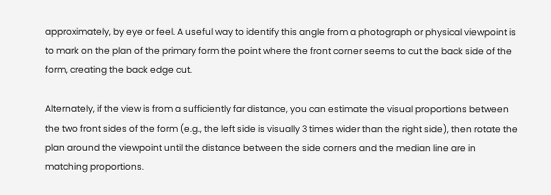approximately, by eye or feel. A useful way to identify this angle from a photograph or physical viewpoint is to mark on the plan of the primary form the point where the front corner seems to cut the back side of the form, creating the back edge cut.

Alternately, if the view is from a sufficiently far distance, you can estimate the visual proportions between the two front sides of the form (e.g., the left side is visually 3 times wider than the right side), then rotate the plan around the viewpoint until the distance between the side corners and the median line are in matching proportions.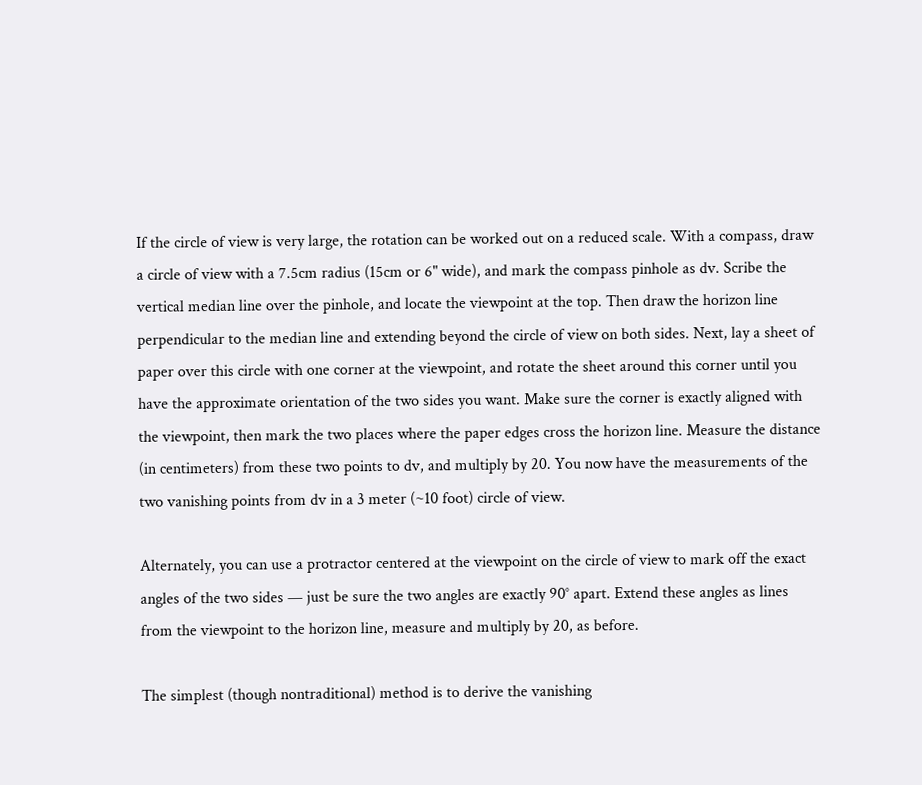If the circle of view is very large, the rotation can be worked out on a reduced scale. With a compass, draw a circle of view with a 7.5cm radius (15cm or 6" wide), and mark the compass pinhole as dv. Scribe the vertical median line over the pinhole, and locate the viewpoint at the top. Then draw the horizon line perpendicular to the median line and extending beyond the circle of view on both sides. Next, lay a sheet of paper over this circle with one corner at the viewpoint, and rotate the sheet around this corner until you have the approximate orientation of the two sides you want. Make sure the corner is exactly aligned with the viewpoint, then mark the two places where the paper edges cross the horizon line. Measure the distance (in centimeters) from these two points to dv, and multiply by 20. You now have the measurements of the two vanishing points from dv in a 3 meter (~10 foot) circle of view.

Alternately, you can use a protractor centered at the viewpoint on the circle of view to mark off the exact angles of the two sides — just be sure the two angles are exactly 90° apart. Extend these angles as lines from the viewpoint to the horizon line, measure and multiply by 20, as before.

The simplest (though nontraditional) method is to derive the vanishing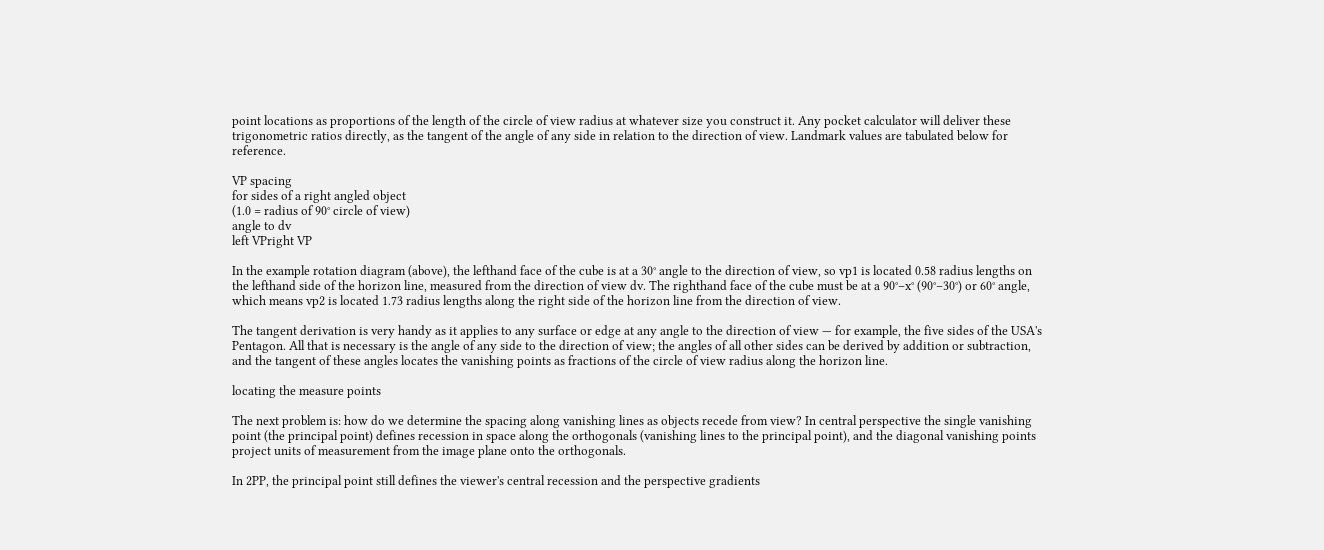point locations as proportions of the length of the circle of view radius at whatever size you construct it. Any pocket calculator will deliver these trigonometric ratios directly, as the tangent of the angle of any side in relation to the direction of view. Landmark values are tabulated below for reference.

VP spacing
for sides of a right angled object
(1.0 = radius of 90° circle of view)
angle to dv
left VPright VP

In the example rotation diagram (above), the lefthand face of the cube is at a 30° angle to the direction of view, so vp1 is located 0.58 radius lengths on the lefthand side of the horizon line, measured from the direction of view dv. The righthand face of the cube must be at a 90°–x° (90°–30°) or 60° angle, which means vp2 is located 1.73 radius lengths along the right side of the horizon line from the direction of view.

The tangent derivation is very handy as it applies to any surface or edge at any angle to the direction of view — for example, the five sides of the USA's Pentagon. All that is necessary is the angle of any side to the direction of view; the angles of all other sides can be derived by addition or subtraction, and the tangent of these angles locates the vanishing points as fractions of the circle of view radius along the horizon line.

locating the measure points

The next problem is: how do we determine the spacing along vanishing lines as objects recede from view? In central perspective the single vanishing point (the principal point) defines recession in space along the orthogonals (vanishing lines to the principal point), and the diagonal vanishing points project units of measurement from the image plane onto the orthogonals.

In 2PP, the principal point still defines the viewer's central recession and the perspective gradients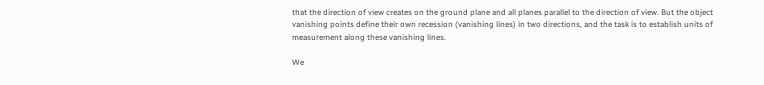that the direction of view creates on the ground plane and all planes parallel to the direction of view. But the object vanishing points define their own recession (vanishing lines) in two directions, and the task is to establish units of measurement along these vanishing lines.

We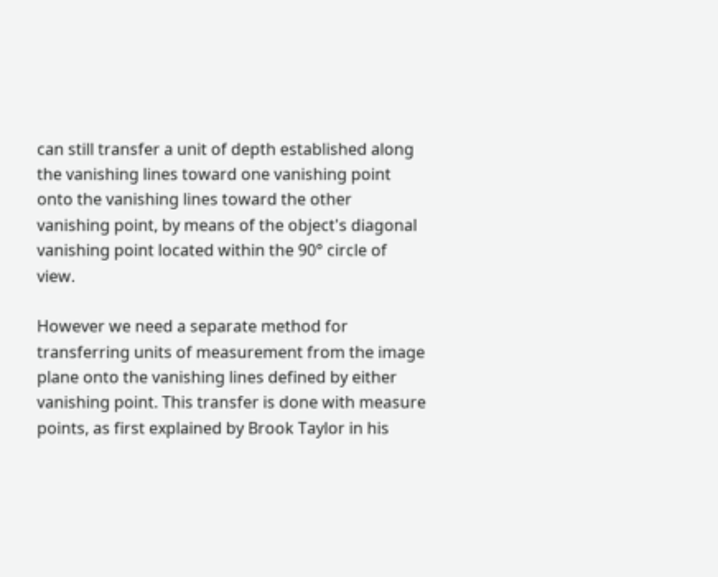can still transfer a unit of depth established along the vanishing lines toward one vanishing point onto the vanishing lines toward the other vanishing point, by means of the object's diagonal vanishing point located within the 90° circle of view.

However we need a separate method for transferring units of measurement from the image plane onto the vanishing lines defined by either vanishing point. This transfer is done with measure points, as first explained by Brook Taylor in his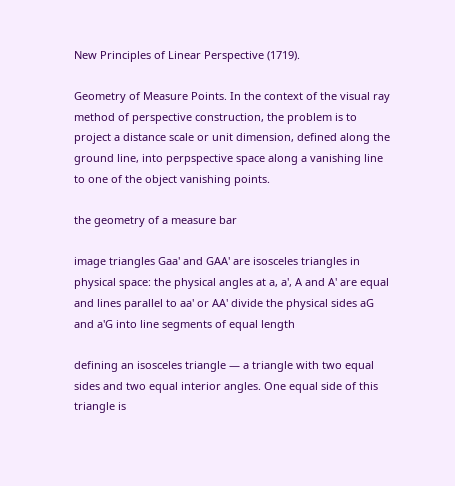New Principles of Linear Perspective (1719).

Geometry of Measure Points. In the context of the visual ray method of perspective construction, the problem is to project a distance scale or unit dimension, defined along the ground line, into perpspective space along a vanishing line to one of the object vanishing points.

the geometry of a measure bar

image triangles Gaa' and GAA' are isosceles triangles in physical space: the physical angles at a, a', A and A' are equal and lines parallel to aa' or AA' divide the physical sides aG and a'G into line segments of equal length

defining an isosceles triangle — a triangle with two equal sides and two equal interior angles. One equal side of this triangle is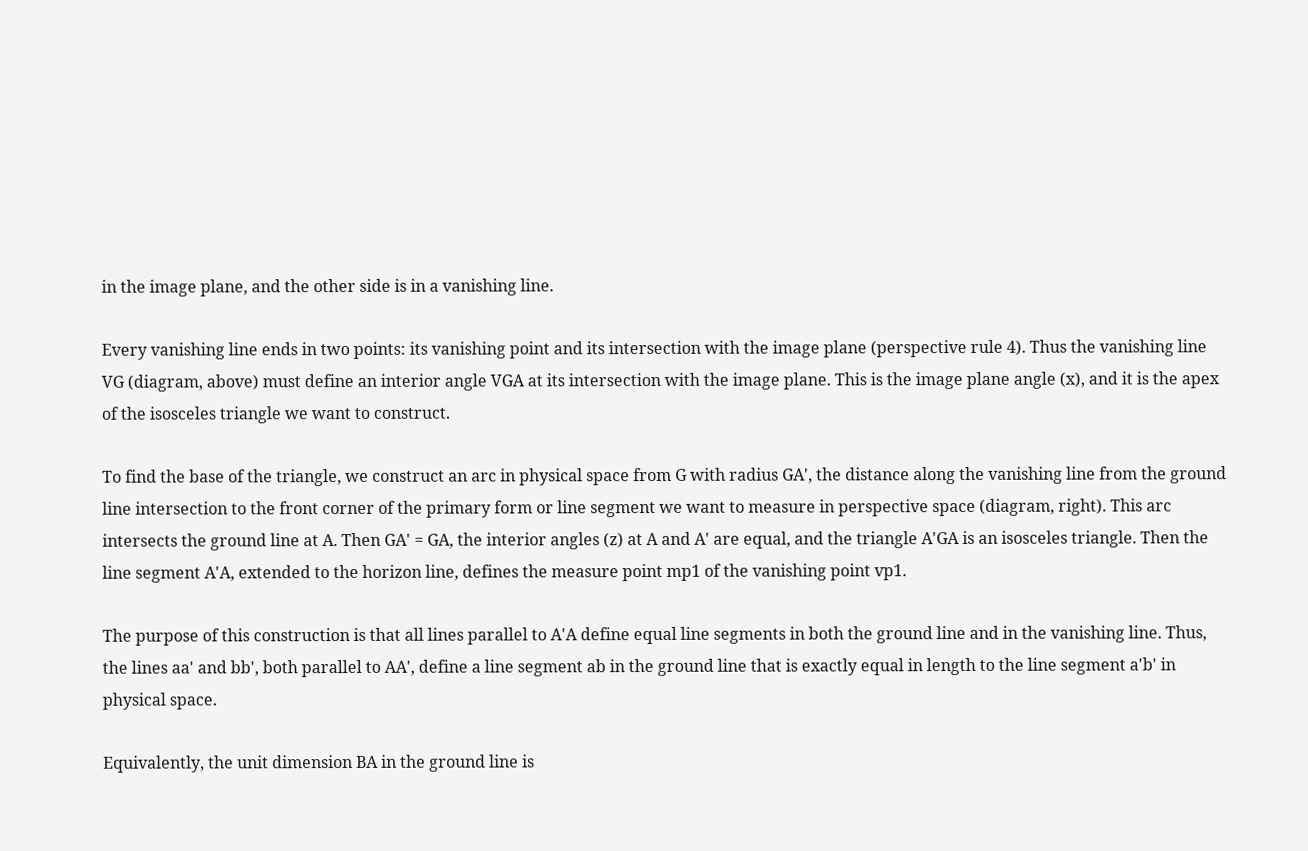in the image plane, and the other side is in a vanishing line.

Every vanishing line ends in two points: its vanishing point and its intersection with the image plane (perspective rule 4). Thus the vanishing line VG (diagram, above) must define an interior angle VGA at its intersection with the image plane. This is the image plane angle (x), and it is the apex of the isosceles triangle we want to construct.

To find the base of the triangle, we construct an arc in physical space from G with radius GA', the distance along the vanishing line from the ground line intersection to the front corner of the primary form or line segment we want to measure in perspective space (diagram, right). This arc intersects the ground line at A. Then GA' = GA, the interior angles (z) at A and A' are equal, and the triangle A'GA is an isosceles triangle. Then the line segment A'A, extended to the horizon line, defines the measure point mp1 of the vanishing point vp1.

The purpose of this construction is that all lines parallel to A'A define equal line segments in both the ground line and in the vanishing line. Thus, the lines aa' and bb', both parallel to AA', define a line segment ab in the ground line that is exactly equal in length to the line segment a'b' in physical space.

Equivalently, the unit dimension BA in the ground line is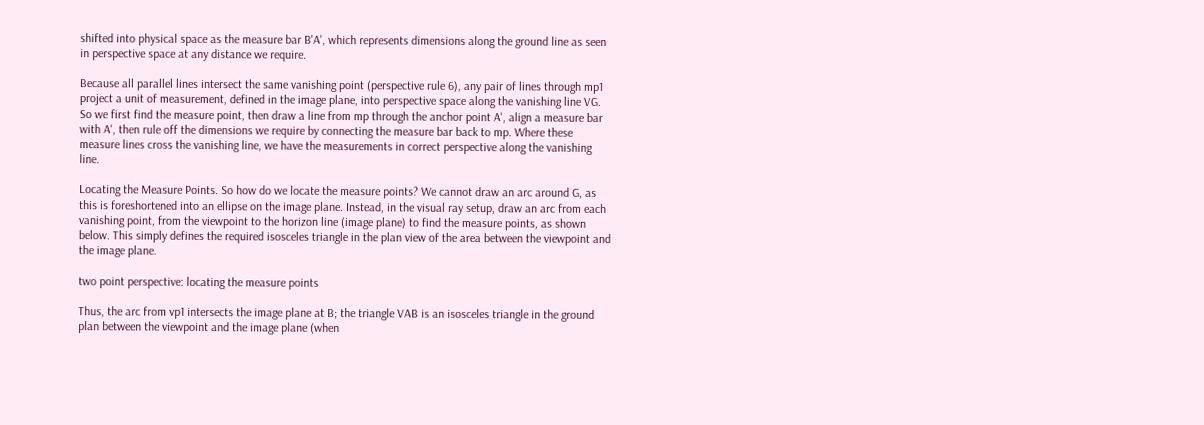shifted into physical space as the measure bar B'A', which represents dimensions along the ground line as seen in perspective space at any distance we require.

Because all parallel lines intersect the same vanishing point (perspective rule 6), any pair of lines through mp1 project a unit of measurement, defined in the image plane, into perspective space along the vanishing line VG. So we first find the measure point, then draw a line from mp through the anchor point A', align a measure bar with A', then rule off the dimensions we require by connecting the measure bar back to mp. Where these measure lines cross the vanishing line, we have the measurements in correct perspective along the vanishing line.

Locating the Measure Points. So how do we locate the measure points? We cannot draw an arc around G, as this is foreshortened into an ellipse on the image plane. Instead, in the visual ray setup, draw an arc from each vanishing point, from the viewpoint to the horizon line (image plane) to find the measure points, as shown below. This simply defines the required isosceles triangle in the plan view of the area between the viewpoint and the image plane.

two point perspective: locating the measure points

Thus, the arc from vp1 intersects the image plane at B; the triangle VAB is an isosceles triangle in the ground plan between the viewpoint and the image plane (when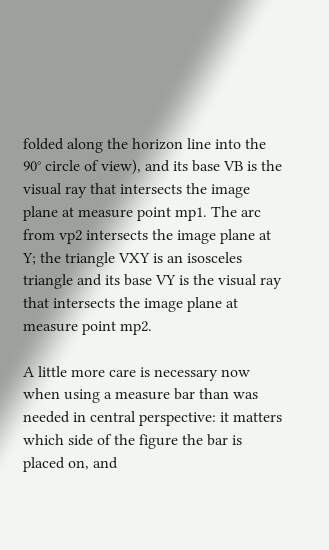folded along the horizon line into the 90° circle of view), and its base VB is the visual ray that intersects the image plane at measure point mp1. The arc from vp2 intersects the image plane at Y; the triangle VXY is an isosceles triangle and its base VY is the visual ray that intersects the image plane at measure point mp2.

A little more care is necessary now when using a measure bar than was needed in central perspective: it matters which side of the figure the bar is placed on, and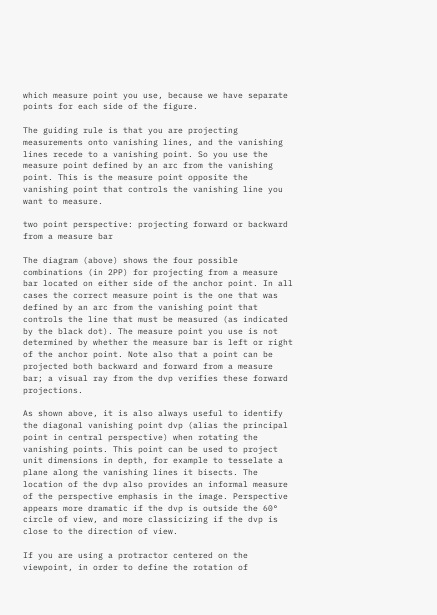which measure point you use, because we have separate points for each side of the figure.

The guiding rule is that you are projecting measurements onto vanishing lines, and the vanishing lines recede to a vanishing point. So you use the measure point defined by an arc from the vanishing point. This is the measure point opposite the vanishing point that controls the vanishing line you want to measure.

two point perspective: projecting forward or backward from a measure bar

The diagram (above) shows the four possible combinations (in 2PP) for projecting from a measure bar located on either side of the anchor point. In all cases the correct measure point is the one that was defined by an arc from the vanishing point that controls the line that must be measured (as indicated by the black dot). The measure point you use is not determined by whether the measure bar is left or right of the anchor point. Note also that a point can be projected both backward and forward from a measure bar; a visual ray from the dvp verifies these forward projections.

As shown above, it is also always useful to identify the diagonal vanishing point dvp (alias the principal point in central perspective) when rotating the vanishing points. This point can be used to project unit dimensions in depth, for example to tesselate a plane along the vanishing lines it bisects. The location of the dvp also provides an informal measure of the perspective emphasis in the image. Perspective appears more dramatic if the dvp is outside the 60° circle of view, and more classicizing if the dvp is close to the direction of view.

If you are using a protractor centered on the viewpoint, in order to define the rotation of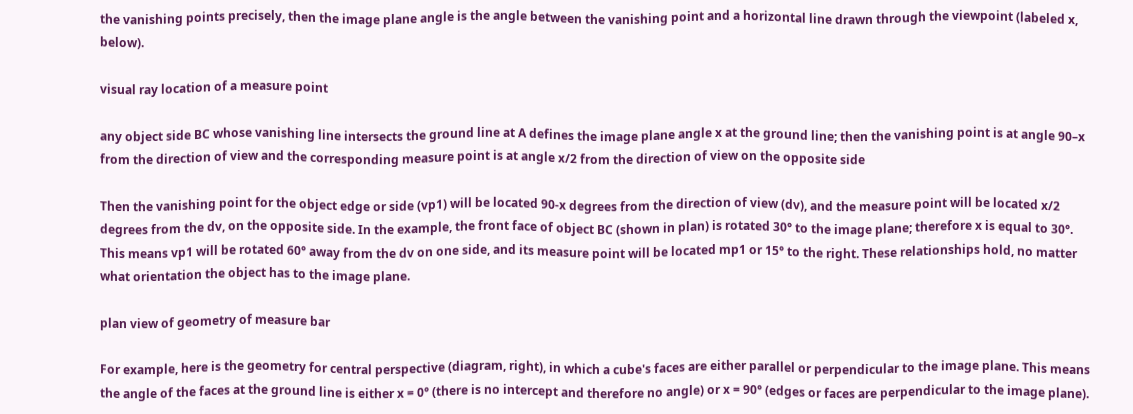the vanishing points precisely, then the image plane angle is the angle between the vanishing point and a horizontal line drawn through the viewpoint (labeled x, below).

visual ray location of a measure point

any object side BC whose vanishing line intersects the ground line at A defines the image plane angle x at the ground line; then the vanishing point is at angle 90–x from the direction of view and the corresponding measure point is at angle x/2 from the direction of view on the opposite side

Then the vanishing point for the object edge or side (vp1) will be located 90-x degrees from the direction of view (dv), and the measure point will be located x/2 degrees from the dv, on the opposite side. In the example, the front face of object BC (shown in plan) is rotated 30° to the image plane; therefore x is equal to 30°. This means vp1 will be rotated 60° away from the dv on one side, and its measure point will be located mp1 or 15° to the right. These relationships hold, no matter what orientation the object has to the image plane.

plan view of geometry of measure bar

For example, here is the geometry for central perspective (diagram, right), in which a cube's faces are either parallel or perpendicular to the image plane. This means the angle of the faces at the ground line is either x = 0° (there is no intercept and therefore no angle) or x = 90° (edges or faces are perpendicular to the image plane).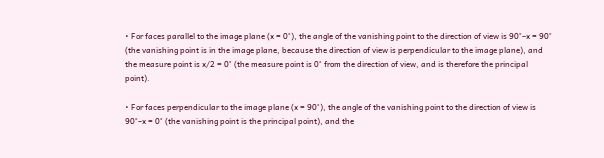• For faces parallel to the image plane (x = 0°), the angle of the vanishing point to the direction of view is 90°–x = 90° (the vanishing point is in the image plane, because the direction of view is perpendicular to the image plane), and the measure point is x/2 = 0° (the measure point is 0° from the direction of view, and is therefore the principal point).

• For faces perpendicular to the image plane (x = 90°), the angle of the vanishing point to the direction of view is 90°–x = 0° (the vanishing point is the principal point), and the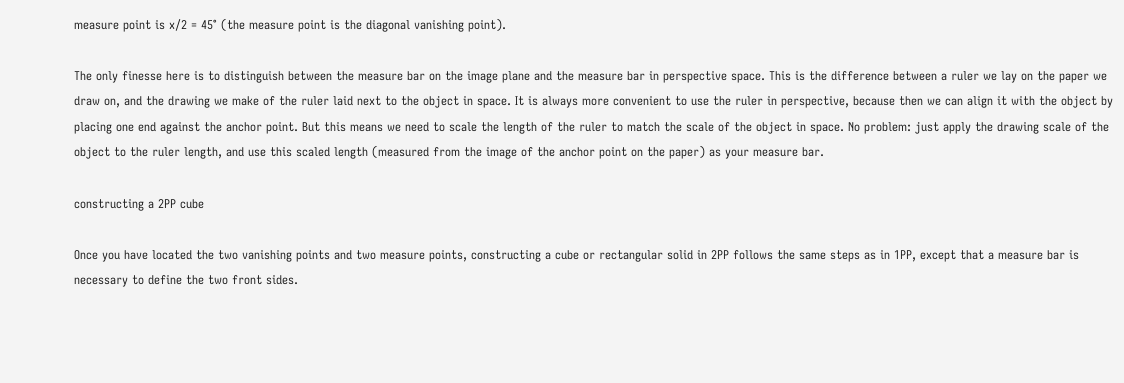measure point is x/2 = 45° (the measure point is the diagonal vanishing point).

The only finesse here is to distinguish between the measure bar on the image plane and the measure bar in perspective space. This is the difference between a ruler we lay on the paper we draw on, and the drawing we make of the ruler laid next to the object in space. It is always more convenient to use the ruler in perspective, because then we can align it with the object by placing one end against the anchor point. But this means we need to scale the length of the ruler to match the scale of the object in space. No problem: just apply the drawing scale of the object to the ruler length, and use this scaled length (measured from the image of the anchor point on the paper) as your measure bar.

constructing a 2PP cube

Once you have located the two vanishing points and two measure points, constructing a cube or rectangular solid in 2PP follows the same steps as in 1PP, except that a measure bar is necessary to define the two front sides.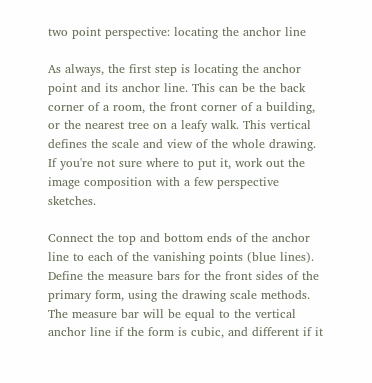two point perspective: locating the anchor line

As always, the first step is locating the anchor point and its anchor line. This can be the back corner of a room, the front corner of a building, or the nearest tree on a leafy walk. This vertical defines the scale and view of the whole drawing. If you're not sure where to put it, work out the image composition with a few perspective sketches.

Connect the top and bottom ends of the anchor line to each of the vanishing points (blue lines). Define the measure bars for the front sides of the primary form, using the drawing scale methods. The measure bar will be equal to the vertical anchor line if the form is cubic, and different if it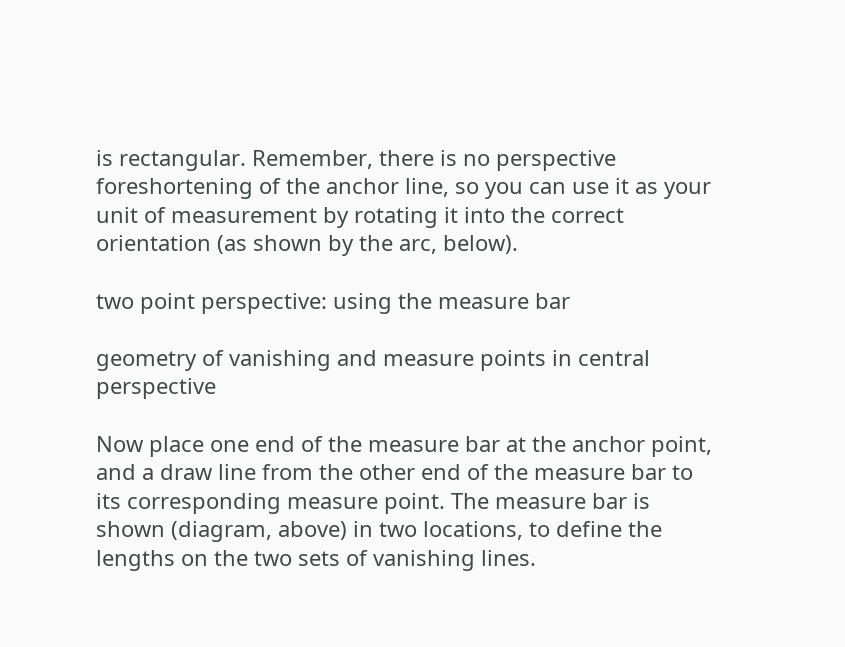is rectangular. Remember, there is no perspective foreshortening of the anchor line, so you can use it as your unit of measurement by rotating it into the correct orientation (as shown by the arc, below).

two point perspective: using the measure bar

geometry of vanishing and measure points in central perspective

Now place one end of the measure bar at the anchor point, and a draw line from the other end of the measure bar to its corresponding measure point. The measure bar is shown (diagram, above) in two locations, to define the lengths on the two sets of vanishing lines.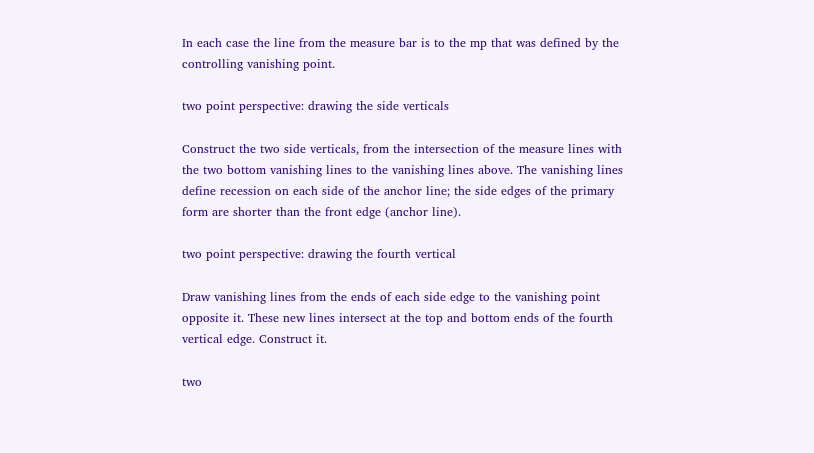In each case the line from the measure bar is to the mp that was defined by the controlling vanishing point.

two point perspective: drawing the side verticals

Construct the two side verticals, from the intersection of the measure lines with the two bottom vanishing lines to the vanishing lines above. The vanishing lines define recession on each side of the anchor line; the side edges of the primary form are shorter than the front edge (anchor line).

two point perspective: drawing the fourth vertical

Draw vanishing lines from the ends of each side edge to the vanishing point opposite it. These new lines intersect at the top and bottom ends of the fourth vertical edge. Construct it.

two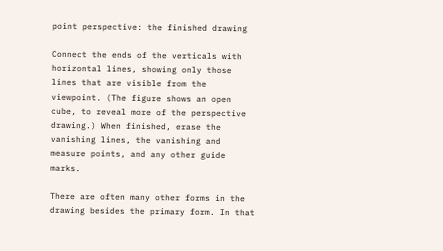point perspective: the finished drawing

Connect the ends of the verticals with horizontal lines, showing only those lines that are visible from the viewpoint. (The figure shows an open cube, to reveal more of the perspective drawing.) When finished, erase the vanishing lines, the vanishing and measure points, and any other guide marks.

There are often many other forms in the drawing besides the primary form. In that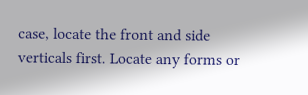case, locate the front and side verticals first. Locate any forms or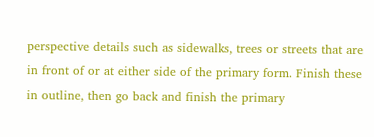perspective details such as sidewalks, trees or streets that are in front of or at either side of the primary form. Finish these in outline, then go back and finish the primary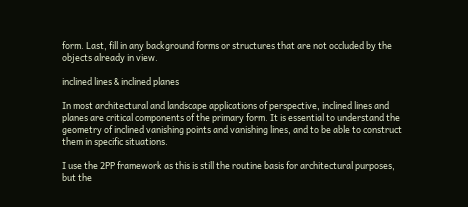form. Last, fill in any background forms or structures that are not occluded by the objects already in view.

inclined lines & inclined planes

In most architectural and landscape applications of perspective, inclined lines and planes are critical components of the primary form. It is essential to understand the geometry of inclined vanishing points and vanishing lines, and to be able to construct them in specific situations.

I use the 2PP framework as this is still the routine basis for architectural purposes, but the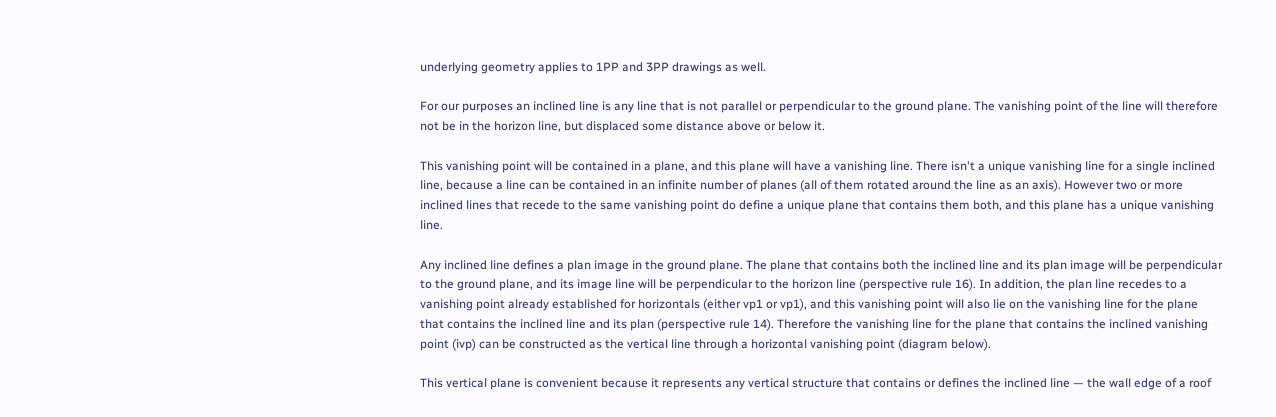underlying geometry applies to 1PP and 3PP drawings as well.

For our purposes an inclined line is any line that is not parallel or perpendicular to the ground plane. The vanishing point of the line will therefore not be in the horizon line, but displaced some distance above or below it.

This vanishing point will be contained in a plane, and this plane will have a vanishing line. There isn't a unique vanishing line for a single inclined line, because a line can be contained in an infinite number of planes (all of them rotated around the line as an axis). However two or more inclined lines that recede to the same vanishing point do define a unique plane that contains them both, and this plane has a unique vanishing line.

Any inclined line defines a plan image in the ground plane. The plane that contains both the inclined line and its plan image will be perpendicular to the ground plane, and its image line will be perpendicular to the horizon line (perspective rule 16). In addition, the plan line recedes to a vanishing point already established for horizontals (either vp1 or vp1), and this vanishing point will also lie on the vanishing line for the plane that contains the inclined line and its plan (perspective rule 14). Therefore the vanishing line for the plane that contains the inclined vanishing point (ivp) can be constructed as the vertical line through a horizontal vanishing point (diagram below).

This vertical plane is convenient because it represents any vertical structure that contains or defines the inclined line — the wall edge of a roof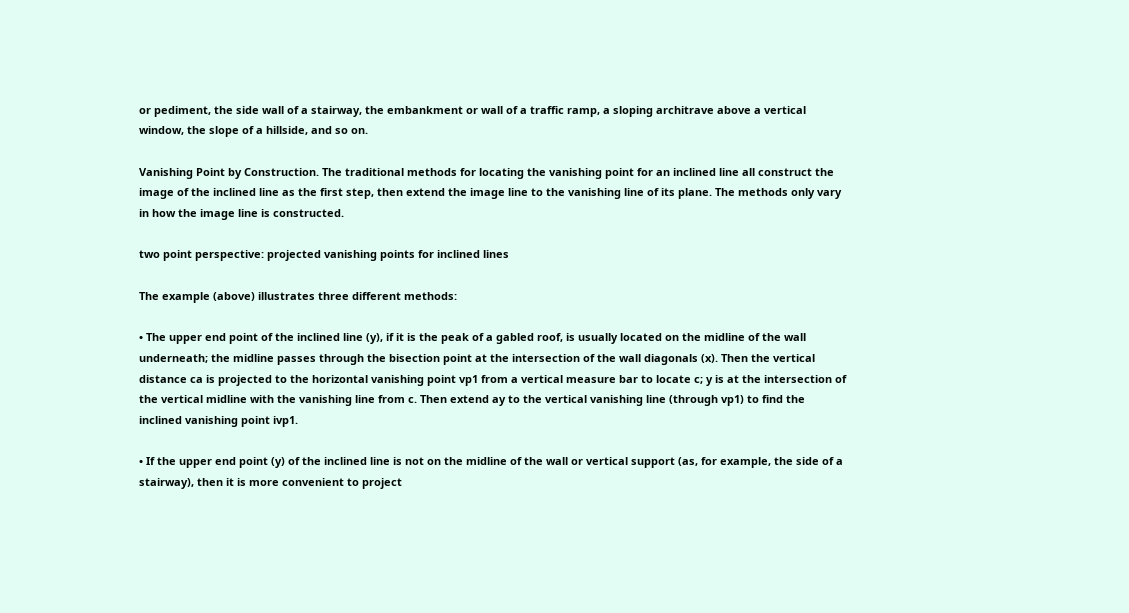or pediment, the side wall of a stairway, the embankment or wall of a traffic ramp, a sloping architrave above a vertical window, the slope of a hillside, and so on.

Vanishing Point by Construction. The traditional methods for locating the vanishing point for an inclined line all construct the image of the inclined line as the first step, then extend the image line to the vanishing line of its plane. The methods only vary in how the image line is constructed.

two point perspective: projected vanishing points for inclined lines

The example (above) illustrates three different methods:

• The upper end point of the inclined line (y), if it is the peak of a gabled roof, is usually located on the midline of the wall underneath; the midline passes through the bisection point at the intersection of the wall diagonals (x). Then the vertical distance ca is projected to the horizontal vanishing point vp1 from a vertical measure bar to locate c; y is at the intersection of the vertical midline with the vanishing line from c. Then extend ay to the vertical vanishing line (through vp1) to find the inclined vanishing point ivp1.

• If the upper end point (y) of the inclined line is not on the midline of the wall or vertical support (as, for example, the side of a stairway), then it is more convenient to project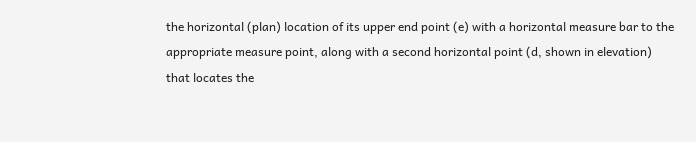the horizontal (plan) location of its upper end point (e) with a horizontal measure bar to the appropriate measure point, along with a second horizontal point (d, shown in elevation) that locates the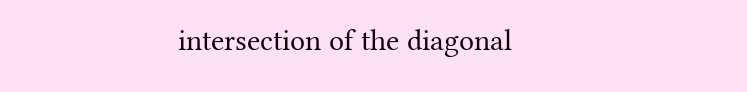intersection of the diagonal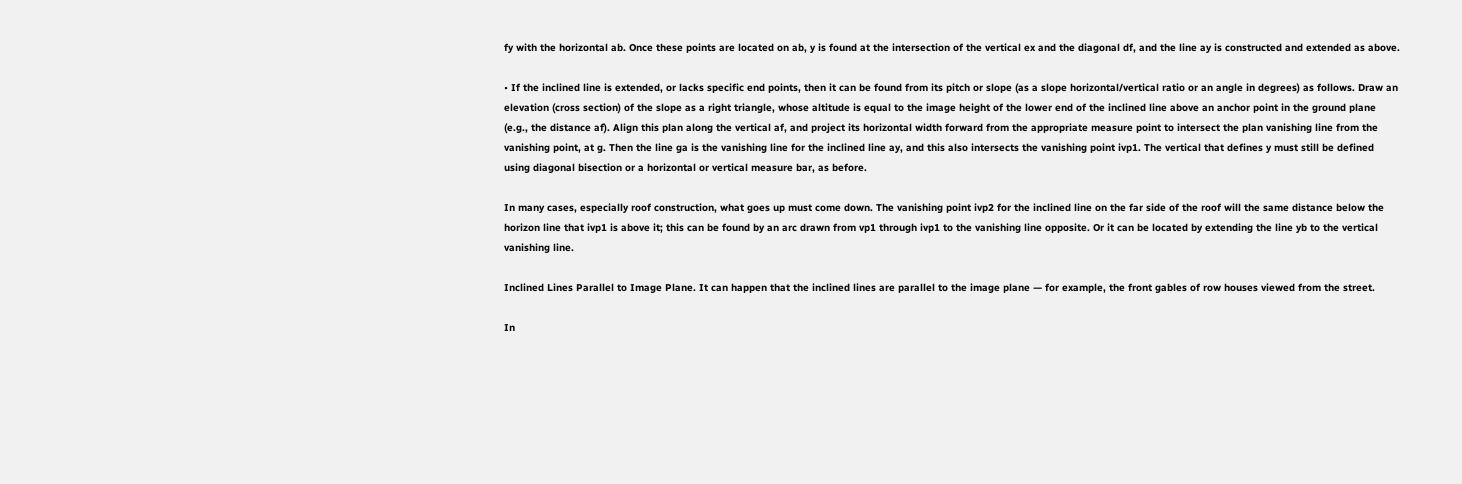fy with the horizontal ab. Once these points are located on ab, y is found at the intersection of the vertical ex and the diagonal df, and the line ay is constructed and extended as above.

• If the inclined line is extended, or lacks specific end points, then it can be found from its pitch or slope (as a slope horizontal/vertical ratio or an angle in degrees) as follows. Draw an elevation (cross section) of the slope as a right triangle, whose altitude is equal to the image height of the lower end of the inclined line above an anchor point in the ground plane (e.g., the distance af). Align this plan along the vertical af, and project its horizontal width forward from the appropriate measure point to intersect the plan vanishing line from the vanishing point, at g. Then the line ga is the vanishing line for the inclined line ay, and this also intersects the vanishing point ivp1. The vertical that defines y must still be defined using diagonal bisection or a horizontal or vertical measure bar, as before.

In many cases, especially roof construction, what goes up must come down. The vanishing point ivp2 for the inclined line on the far side of the roof will the same distance below the horizon line that ivp1 is above it; this can be found by an arc drawn from vp1 through ivp1 to the vanishing line opposite. Or it can be located by extending the line yb to the vertical vanishing line.

Inclined Lines Parallel to Image Plane. It can happen that the inclined lines are parallel to the image plane — for example, the front gables of row houses viewed from the street.

In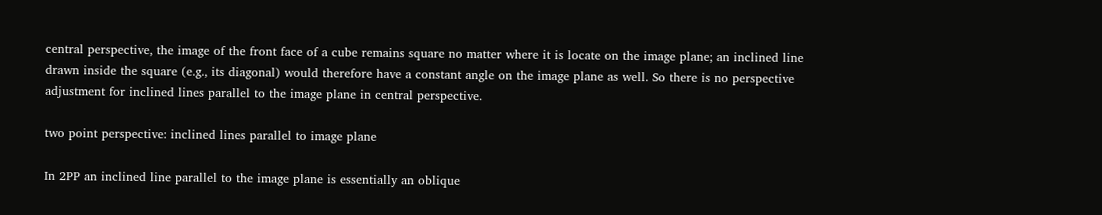central perspective, the image of the front face of a cube remains square no matter where it is locate on the image plane; an inclined line drawn inside the square (e.g., its diagonal) would therefore have a constant angle on the image plane as well. So there is no perspective adjustment for inclined lines parallel to the image plane in central perspective.

two point perspective: inclined lines parallel to image plane

In 2PP an inclined line parallel to the image plane is essentially an oblique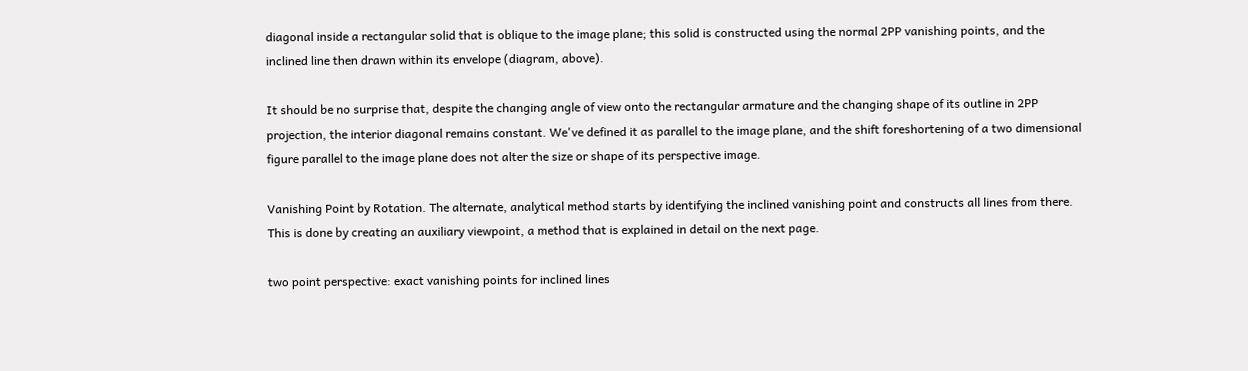diagonal inside a rectangular solid that is oblique to the image plane; this solid is constructed using the normal 2PP vanishing points, and the inclined line then drawn within its envelope (diagram, above).

It should be no surprise that, despite the changing angle of view onto the rectangular armature and the changing shape of its outline in 2PP projection, the interior diagonal remains constant. We've defined it as parallel to the image plane, and the shift foreshortening of a two dimensional figure parallel to the image plane does not alter the size or shape of its perspective image.

Vanishing Point by Rotation. The alternate, analytical method starts by identifying the inclined vanishing point and constructs all lines from there. This is done by creating an auxiliary viewpoint, a method that is explained in detail on the next page.

two point perspective: exact vanishing points for inclined lines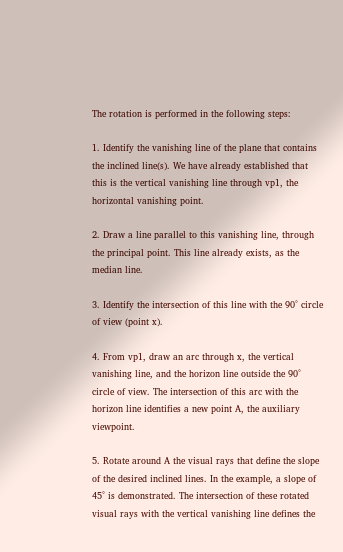The rotation is performed in the following steps:

1. Identify the vanishing line of the plane that contains the inclined line(s). We have already established that this is the vertical vanishing line through vp1, the horizontal vanishing point.

2. Draw a line parallel to this vanishing line, through the principal point. This line already exists, as the median line.

3. Identify the intersection of this line with the 90° circle of view (point x).

4. From vp1, draw an arc through x, the vertical vanishing line, and the horizon line outside the 90° circle of view. The intersection of this arc with the horizon line identifies a new point A, the auxiliary viewpoint.

5. Rotate around A the visual rays that define the slope of the desired inclined lines. In the example, a slope of 45° is demonstrated. The intersection of these rotated visual rays with the vertical vanishing line defines the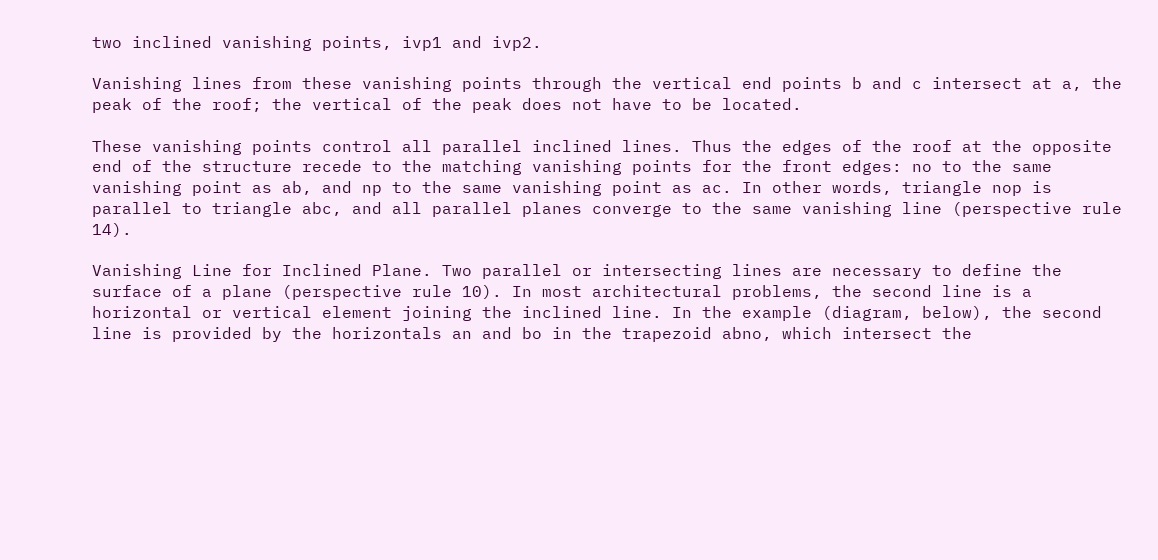two inclined vanishing points, ivp1 and ivp2.

Vanishing lines from these vanishing points through the vertical end points b and c intersect at a, the peak of the roof; the vertical of the peak does not have to be located.

These vanishing points control all parallel inclined lines. Thus the edges of the roof at the opposite end of the structure recede to the matching vanishing points for the front edges: no to the same vanishing point as ab, and np to the same vanishing point as ac. In other words, triangle nop is parallel to triangle abc, and all parallel planes converge to the same vanishing line (perspective rule 14).

Vanishing Line for Inclined Plane. Two parallel or intersecting lines are necessary to define the surface of a plane (perspective rule 10). In most architectural problems, the second line is a horizontal or vertical element joining the inclined line. In the example (diagram, below), the second line is provided by the horizontals an and bo in the trapezoid abno, which intersect the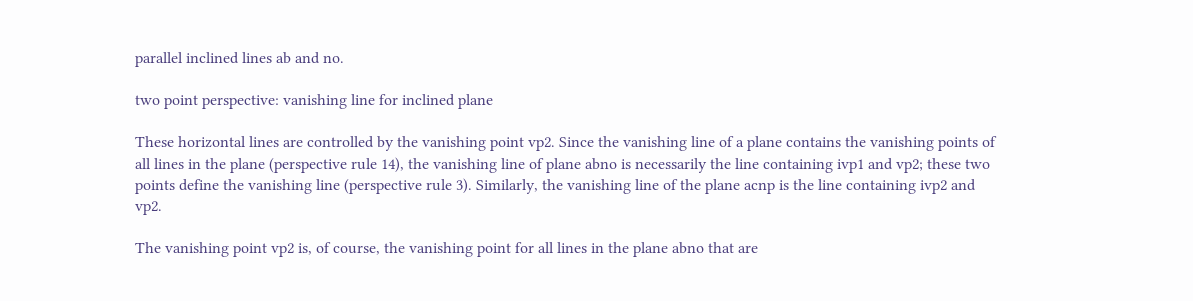parallel inclined lines ab and no.

two point perspective: vanishing line for inclined plane

These horizontal lines are controlled by the vanishing point vp2. Since the vanishing line of a plane contains the vanishing points of all lines in the plane (perspective rule 14), the vanishing line of plane abno is necessarily the line containing ivp1 and vp2; these two points define the vanishing line (perspective rule 3). Similarly, the vanishing line of the plane acnp is the line containing ivp2 and vp2.

The vanishing point vp2 is, of course, the vanishing point for all lines in the plane abno that are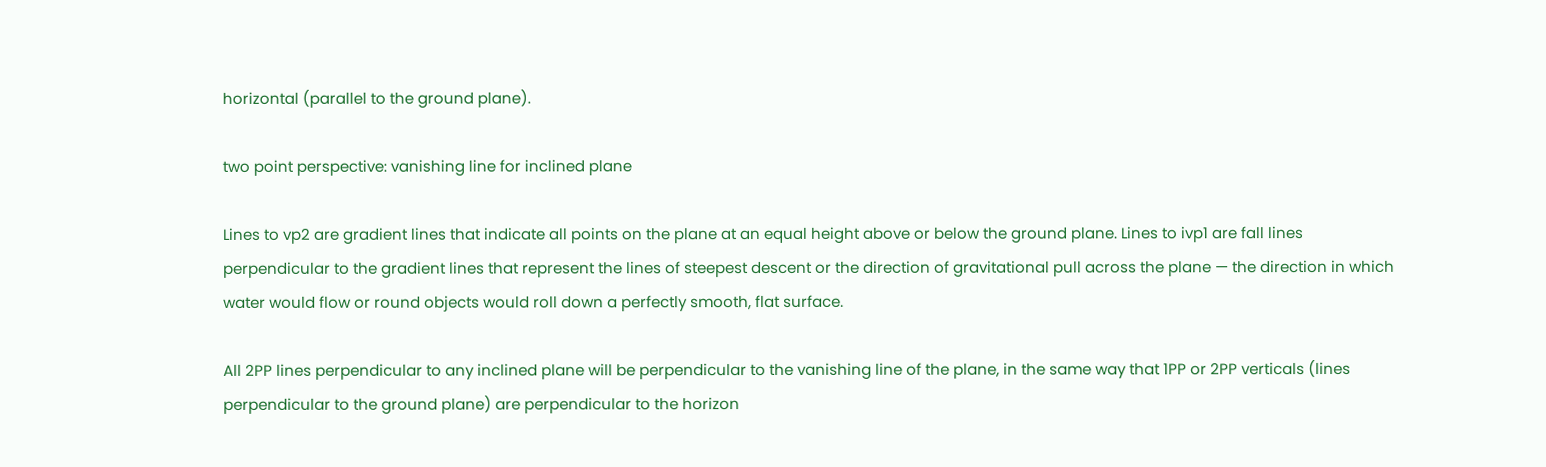horizontal (parallel to the ground plane).

two point perspective: vanishing line for inclined plane

Lines to vp2 are gradient lines that indicate all points on the plane at an equal height above or below the ground plane. Lines to ivp1 are fall lines perpendicular to the gradient lines that represent the lines of steepest descent or the direction of gravitational pull across the plane — the direction in which water would flow or round objects would roll down a perfectly smooth, flat surface.

All 2PP lines perpendicular to any inclined plane will be perpendicular to the vanishing line of the plane, in the same way that 1PP or 2PP verticals (lines perpendicular to the ground plane) are perpendicular to the horizon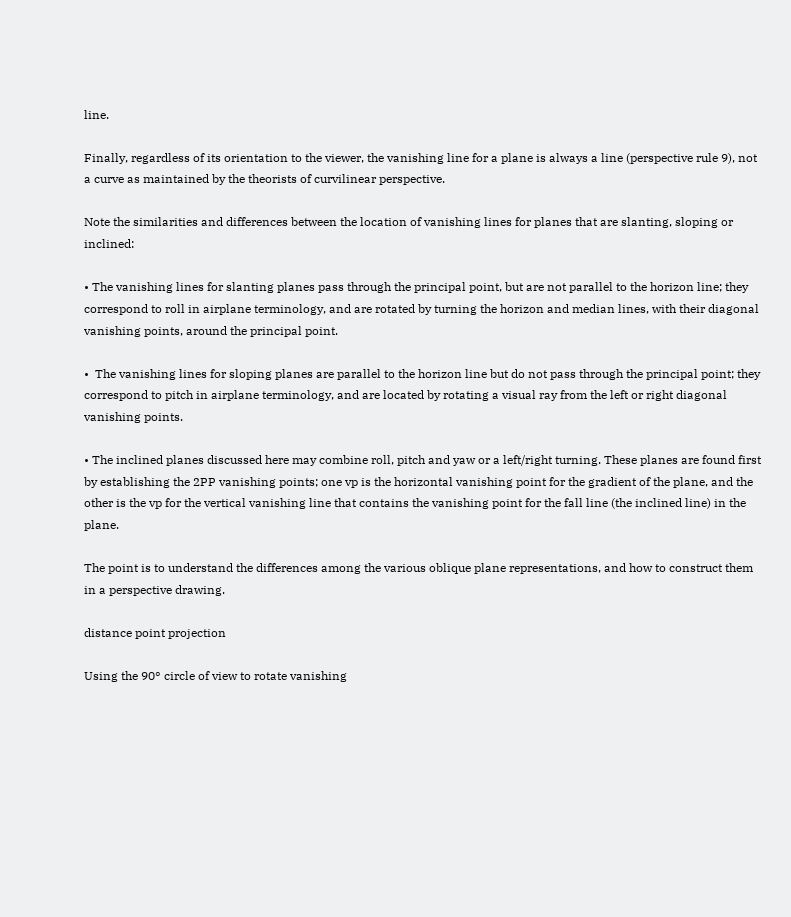line.

Finally, regardless of its orientation to the viewer, the vanishing line for a plane is always a line (perspective rule 9), not a curve as maintained by the theorists of curvilinear perspective.

Note the similarities and differences between the location of vanishing lines for planes that are slanting, sloping or inclined:

• The vanishing lines for slanting planes pass through the principal point, but are not parallel to the horizon line; they correspond to roll in airplane terminology, and are rotated by turning the horizon and median lines, with their diagonal vanishing points, around the principal point.

•  The vanishing lines for sloping planes are parallel to the horizon line but do not pass through the principal point; they correspond to pitch in airplane terminology, and are located by rotating a visual ray from the left or right diagonal vanishing points.

• The inclined planes discussed here may combine roll, pitch and yaw or a left/right turning. These planes are found first by establishing the 2PP vanishing points; one vp is the horizontal vanishing point for the gradient of the plane, and the other is the vp for the vertical vanishing line that contains the vanishing point for the fall line (the inclined line) in the plane.

The point is to understand the differences among the various oblique plane representations, and how to construct them in a perspective drawing.

distance point projection

Using the 90° circle of view to rotate vanishing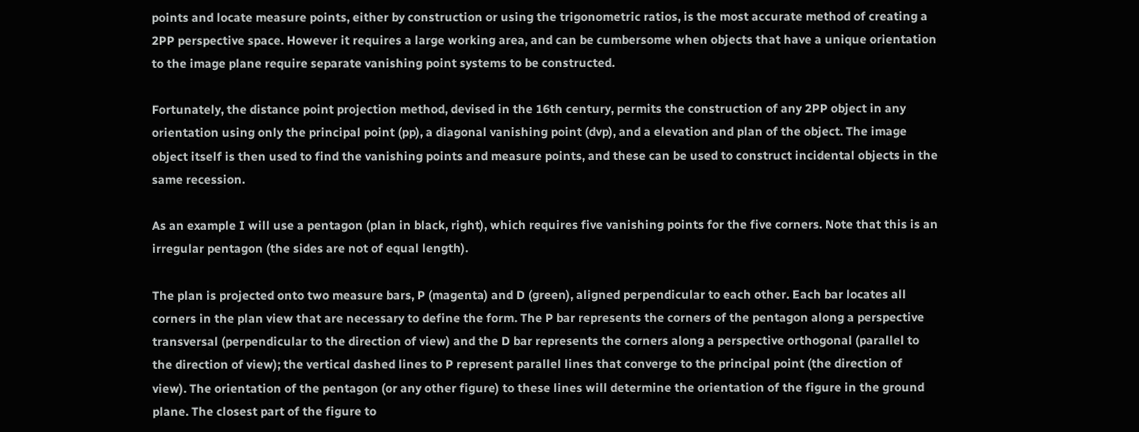points and locate measure points, either by construction or using the trigonometric ratios, is the most accurate method of creating a 2PP perspective space. However it requires a large working area, and can be cumbersome when objects that have a unique orientation to the image plane require separate vanishing point systems to be constructed.

Fortunately, the distance point projection method, devised in the 16th century, permits the construction of any 2PP object in any orientation using only the principal point (pp), a diagonal vanishing point (dvp), and a elevation and plan of the object. The image object itself is then used to find the vanishing points and measure points, and these can be used to construct incidental objects in the same recession.

As an example I will use a pentagon (plan in black, right), which requires five vanishing points for the five corners. Note that this is an irregular pentagon (the sides are not of equal length).

The plan is projected onto two measure bars, P (magenta) and D (green), aligned perpendicular to each other. Each bar locates all corners in the plan view that are necessary to define the form. The P bar represents the corners of the pentagon along a perspective transversal (perpendicular to the direction of view) and the D bar represents the corners along a perspective orthogonal (parallel to the direction of view); the vertical dashed lines to P represent parallel lines that converge to the principal point (the direction of view). The orientation of the pentagon (or any other figure) to these lines will determine the orientation of the figure in the ground plane. The closest part of the figure to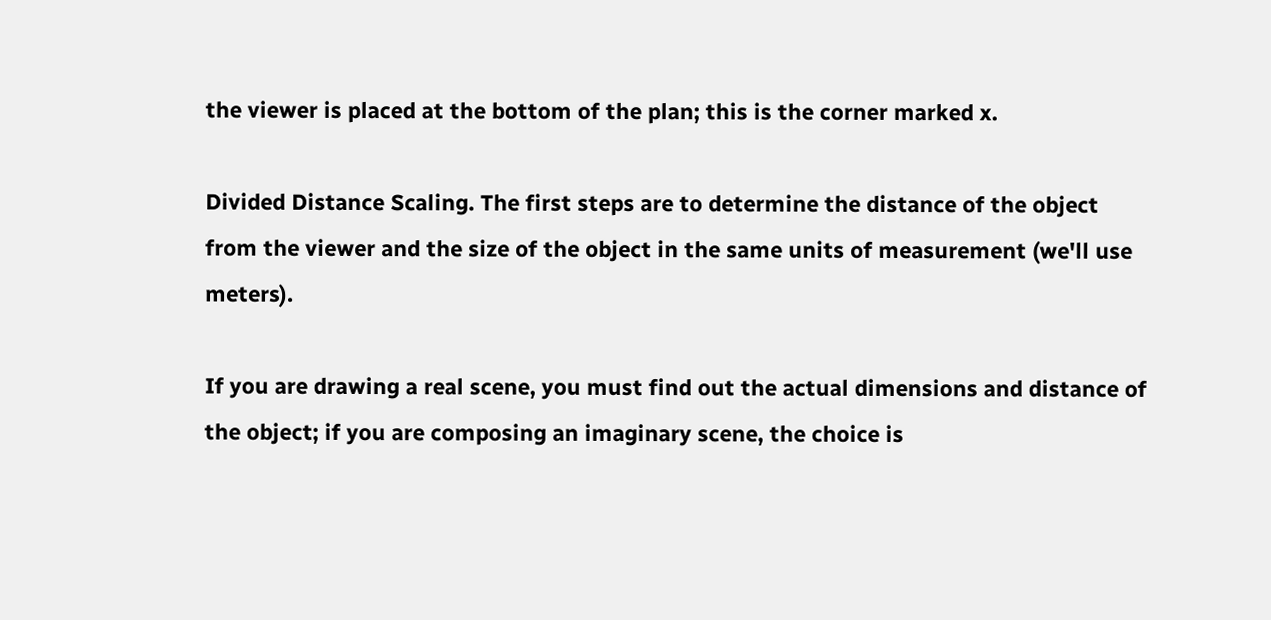the viewer is placed at the bottom of the plan; this is the corner marked x.

Divided Distance Scaling. The first steps are to determine the distance of the object from the viewer and the size of the object in the same units of measurement (we'll use meters).

If you are drawing a real scene, you must find out the actual dimensions and distance of the object; if you are composing an imaginary scene, the choice is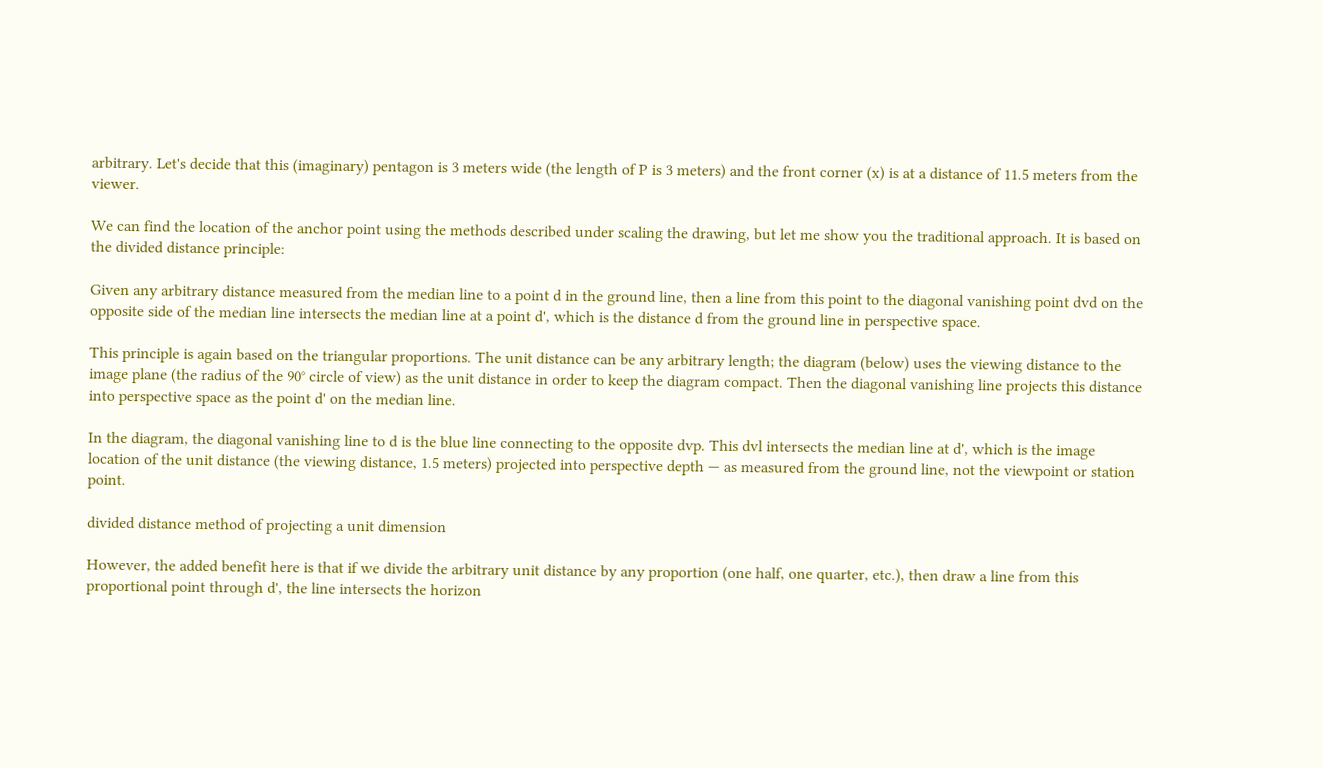arbitrary. Let's decide that this (imaginary) pentagon is 3 meters wide (the length of P is 3 meters) and the front corner (x) is at a distance of 11.5 meters from the viewer.

We can find the location of the anchor point using the methods described under scaling the drawing, but let me show you the traditional approach. It is based on the divided distance principle:

Given any arbitrary distance measured from the median line to a point d in the ground line, then a line from this point to the diagonal vanishing point dvd on the opposite side of the median line intersects the median line at a point d', which is the distance d from the ground line in perspective space.

This principle is again based on the triangular proportions. The unit distance can be any arbitrary length; the diagram (below) uses the viewing distance to the image plane (the radius of the 90° circle of view) as the unit distance in order to keep the diagram compact. Then the diagonal vanishing line projects this distance into perspective space as the point d' on the median line.

In the diagram, the diagonal vanishing line to d is the blue line connecting to the opposite dvp. This dvl intersects the median line at d', which is the image location of the unit distance (the viewing distance, 1.5 meters) projected into perspective depth — as measured from the ground line, not the viewpoint or station point.

divided distance method of projecting a unit dimension

However, the added benefit here is that if we divide the arbitrary unit distance by any proportion (one half, one quarter, etc.), then draw a line from this proportional point through d', the line intersects the horizon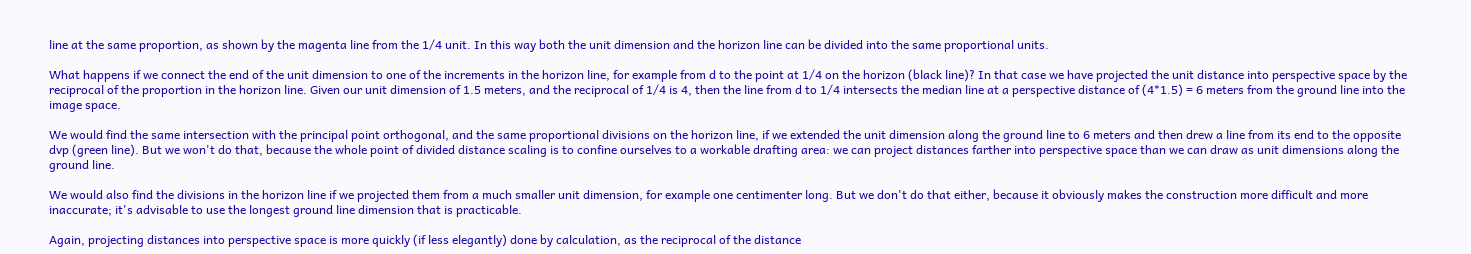line at the same proportion, as shown by the magenta line from the 1/4 unit. In this way both the unit dimension and the horizon line can be divided into the same proportional units.

What happens if we connect the end of the unit dimension to one of the increments in the horizon line, for example from d to the point at 1/4 on the horizon (black line)? In that case we have projected the unit distance into perspective space by the reciprocal of the proportion in the horizon line. Given our unit dimension of 1.5 meters, and the reciprocal of 1/4 is 4, then the line from d to 1/4 intersects the median line at a perspective distance of (4*1.5) = 6 meters from the ground line into the image space.

We would find the same intersection with the principal point orthogonal, and the same proportional divisions on the horizon line, if we extended the unit dimension along the ground line to 6 meters and then drew a line from its end to the opposite dvp (green line). But we won't do that, because the whole point of divided distance scaling is to confine ourselves to a workable drafting area: we can project distances farther into perspective space than we can draw as unit dimensions along the ground line.

We would also find the divisions in the horizon line if we projected them from a much smaller unit dimension, for example one centimenter long. But we don't do that either, because it obviously makes the construction more difficult and more inaccurate; it's advisable to use the longest ground line dimension that is practicable.

Again, projecting distances into perspective space is more quickly (if less elegantly) done by calculation, as the reciprocal of the distance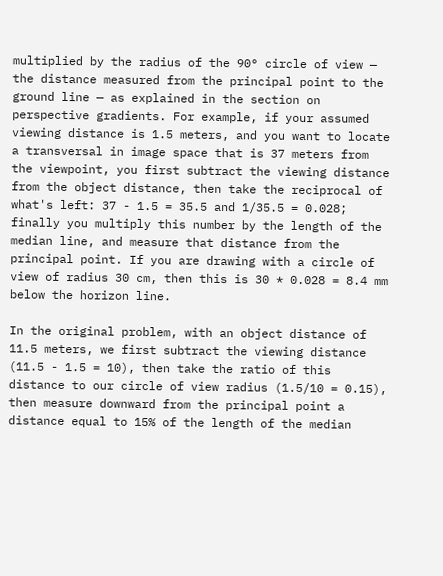multiplied by the radius of the 90° circle of view — the distance measured from the principal point to the ground line — as explained in the section on perspective gradients. For example, if your assumed viewing distance is 1.5 meters, and you want to locate a transversal in image space that is 37 meters from the viewpoint, you first subtract the viewing distance from the object distance, then take the reciprocal of what's left: 37 - 1.5 = 35.5 and 1/35.5 = 0.028; finally you multiply this number by the length of the median line, and measure that distance from the principal point. If you are drawing with a circle of view of radius 30 cm, then this is 30 * 0.028 = 8.4 mm below the horizon line.

In the original problem, with an object distance of 11.5 meters, we first subtract the viewing distance (11.5 - 1.5 = 10), then take the ratio of this distance to our circle of view radius (1.5/10 = 0.15), then measure downward from the principal point a distance equal to 15% of the length of the median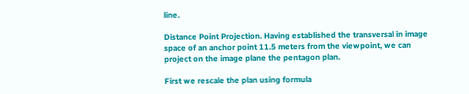line.

Distance Point Projection. Having established the transversal in image space of an anchor point 11.5 meters from the viewpoint, we can project on the image plane the pentagon plan.

First we rescale the plan using formula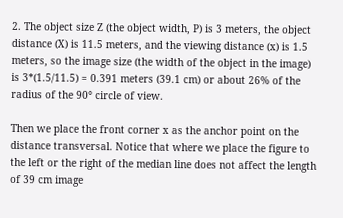2. The object size Z (the object width, P) is 3 meters, the object distance (X) is 11.5 meters, and the viewing distance (x) is 1.5 meters, so the image size (the width of the object in the image) is 3*(1.5/11.5) = 0.391 meters (39.1 cm) or about 26% of the radius of the 90° circle of view.

Then we place the front corner x as the anchor point on the distance transversal. Notice that where we place the figure to the left or the right of the median line does not affect the length of 39 cm image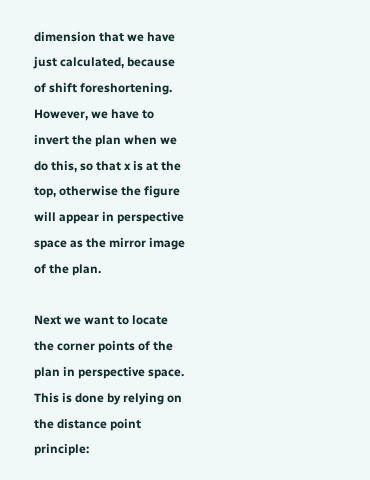dimension that we have just calculated, because of shift foreshortening. However, we have to invert the plan when we do this, so that x is at the top, otherwise the figure will appear in perspective space as the mirror image of the plan.

Next we want to locate the corner points of the plan in perspective space. This is done by relying on the distance point principle: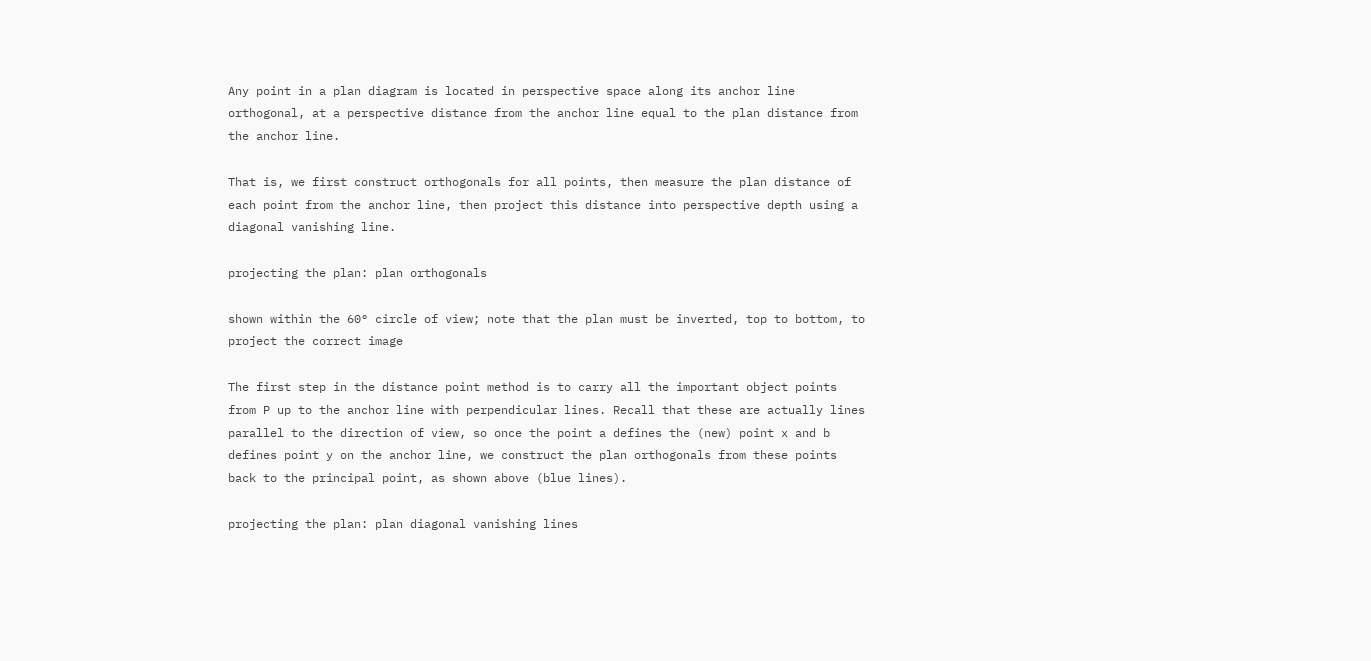Any point in a plan diagram is located in perspective space along its anchor line orthogonal, at a perspective distance from the anchor line equal to the plan distance from the anchor line.

That is, we first construct orthogonals for all points, then measure the plan distance of each point from the anchor line, then project this distance into perspective depth using a diagonal vanishing line.

projecting the plan: plan orthogonals

shown within the 60° circle of view; note that the plan must be inverted, top to bottom, to project the correct image

The first step in the distance point method is to carry all the important object points from P up to the anchor line with perpendicular lines. Recall that these are actually lines parallel to the direction of view, so once the point a defines the (new) point x and b defines point y on the anchor line, we construct the plan orthogonals from these points back to the principal point, as shown above (blue lines).

projecting the plan: plan diagonal vanishing lines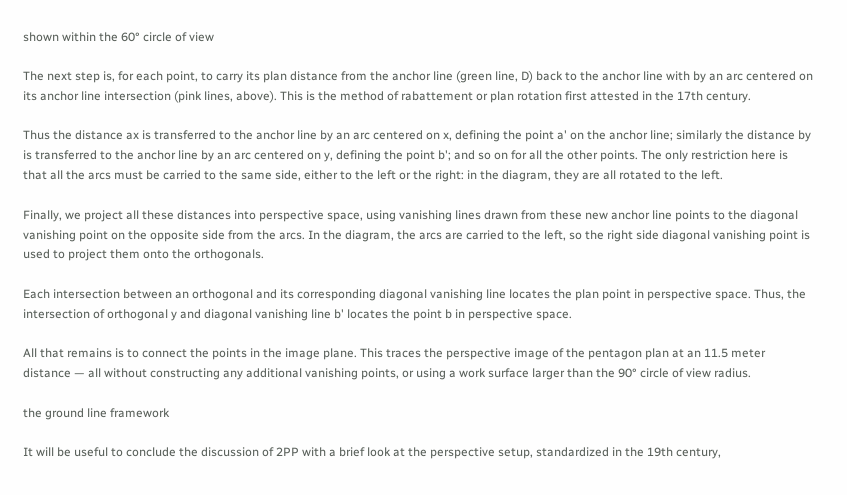shown within the 60° circle of view

The next step is, for each point, to carry its plan distance from the anchor line (green line, D) back to the anchor line with by an arc centered on its anchor line intersection (pink lines, above). This is the method of rabattement or plan rotation first attested in the 17th century.

Thus the distance ax is transferred to the anchor line by an arc centered on x, defining the point a' on the anchor line; similarly the distance by is transferred to the anchor line by an arc centered on y, defining the point b'; and so on for all the other points. The only restriction here is that all the arcs must be carried to the same side, either to the left or the right: in the diagram, they are all rotated to the left.

Finally, we project all these distances into perspective space, using vanishing lines drawn from these new anchor line points to the diagonal vanishing point on the opposite side from the arcs. In the diagram, the arcs are carried to the left, so the right side diagonal vanishing point is used to project them onto the orthogonals.

Each intersection between an orthogonal and its corresponding diagonal vanishing line locates the plan point in perspective space. Thus, the intersection of orthogonal y and diagonal vanishing line b' locates the point b in perspective space.

All that remains is to connect the points in the image plane. This traces the perspective image of the pentagon plan at an 11.5 meter distance — all without constructing any additional vanishing points, or using a work surface larger than the 90° circle of view radius.

the ground line framework

It will be useful to conclude the discussion of 2PP with a brief look at the perspective setup, standardized in the 19th century,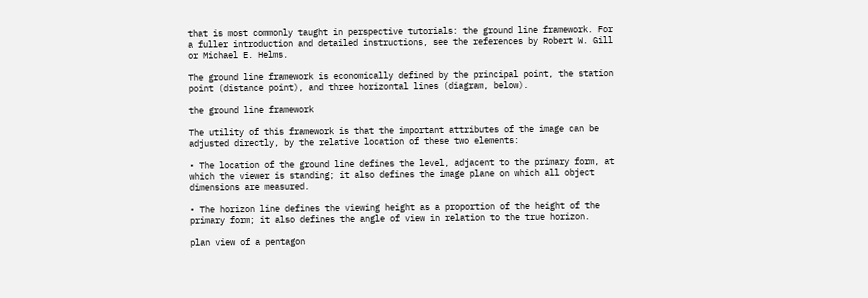that is most commonly taught in perspective tutorials: the ground line framework. For a fuller introduction and detailed instructions, see the references by Robert W. Gill or Michael E. Helms.

The ground line framework is economically defined by the principal point, the station point (distance point), and three horizontal lines (diagram, below).

the ground line framework

The utility of this framework is that the important attributes of the image can be adjusted directly, by the relative location of these two elements:

• The location of the ground line defines the level, adjacent to the primary form, at which the viewer is standing; it also defines the image plane on which all object dimensions are measured.

• The horizon line defines the viewing height as a proportion of the height of the primary form; it also defines the angle of view in relation to the true horizon.

plan view of a pentagon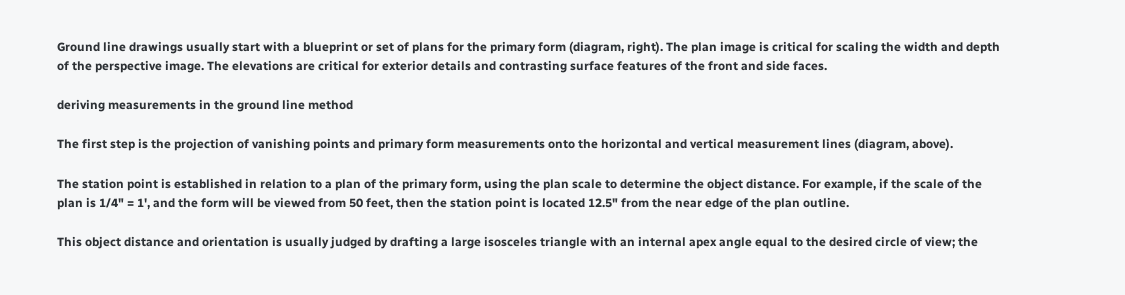Ground line drawings usually start with a blueprint or set of plans for the primary form (diagram, right). The plan image is critical for scaling the width and depth of the perspective image. The elevations are critical for exterior details and contrasting surface features of the front and side faces.

deriving measurements in the ground line method

The first step is the projection of vanishing points and primary form measurements onto the horizontal and vertical measurement lines (diagram, above).

The station point is established in relation to a plan of the primary form, using the plan scale to determine the object distance. For example, if the scale of the plan is 1/4" = 1', and the form will be viewed from 50 feet, then the station point is located 12.5" from the near edge of the plan outline.

This object distance and orientation is usually judged by drafting a large isosceles triangle with an internal apex angle equal to the desired circle of view; the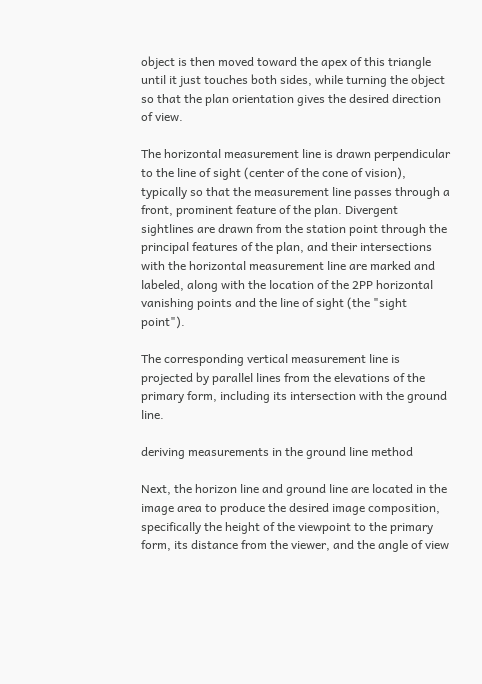object is then moved toward the apex of this triangle until it just touches both sides, while turning the object so that the plan orientation gives the desired direction of view.

The horizontal measurement line is drawn perpendicular to the line of sight (center of the cone of vision), typically so that the measurement line passes through a front, prominent feature of the plan. Divergent sightlines are drawn from the station point through the principal features of the plan, and their intersections with the horizontal measurement line are marked and labeled, along with the location of the 2PP horizontal vanishing points and the line of sight (the "sight point").

The corresponding vertical measurement line is projected by parallel lines from the elevations of the primary form, including its intersection with the ground line.

deriving measurements in the ground line method

Next, the horizon line and ground line are located in the image area to produce the desired image composition, specifically the height of the viewpoint to the primary form, its distance from the viewer, and the angle of view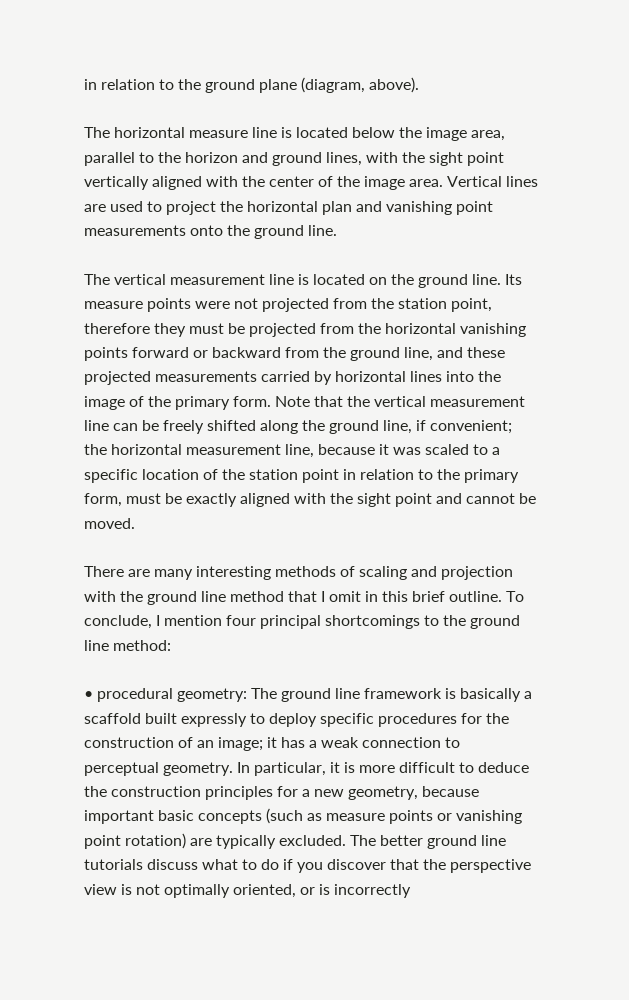in relation to the ground plane (diagram, above).

The horizontal measure line is located below the image area, parallel to the horizon and ground lines, with the sight point vertically aligned with the center of the image area. Vertical lines are used to project the horizontal plan and vanishing point measurements onto the ground line.

The vertical measurement line is located on the ground line. Its measure points were not projected from the station point, therefore they must be projected from the horizontal vanishing points forward or backward from the ground line, and these projected measurements carried by horizontal lines into the image of the primary form. Note that the vertical measurement line can be freely shifted along the ground line, if convenient; the horizontal measurement line, because it was scaled to a specific location of the station point in relation to the primary form, must be exactly aligned with the sight point and cannot be moved.

There are many interesting methods of scaling and projection with the ground line method that I omit in this brief outline. To conclude, I mention four principal shortcomings to the ground line method:

• procedural geometry: The ground line framework is basically a scaffold built expressly to deploy specific procedures for the construction of an image; it has a weak connection to perceptual geometry. In particular, it is more difficult to deduce the construction principles for a new geometry, because important basic concepts (such as measure points or vanishing point rotation) are typically excluded. The better ground line tutorials discuss what to do if you discover that the perspective view is not optimally oriented, or is incorrectly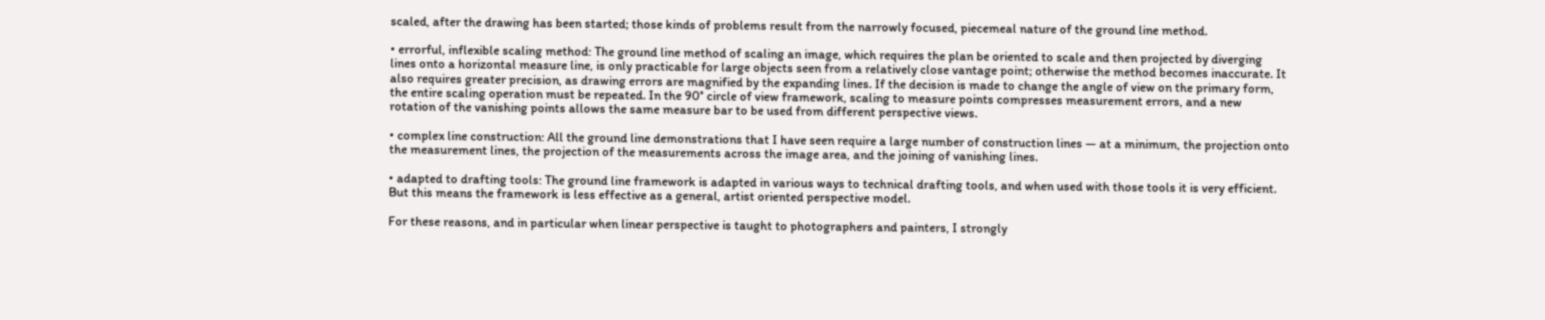scaled, after the drawing has been started; those kinds of problems result from the narrowly focused, piecemeal nature of the ground line method.

• errorful, inflexible scaling method: The ground line method of scaling an image, which requires the plan be oriented to scale and then projected by diverging lines onto a horizontal measure line, is only practicable for large objects seen from a relatively close vantage point; otherwise the method becomes inaccurate. It also requires greater precision, as drawing errors are magnified by the expanding lines. If the decision is made to change the angle of view on the primary form, the entire scaling operation must be repeated. In the 90° circle of view framework, scaling to measure points compresses measurement errors, and a new rotation of the vanishing points allows the same measure bar to be used from different perspective views.

• complex line construction: All the ground line demonstrations that I have seen require a large number of construction lines — at a minimum, the projection onto the measurement lines, the projection of the measurements across the image area, and the joining of vanishing lines.

• adapted to drafting tools: The ground line framework is adapted in various ways to technical drafting tools, and when used with those tools it is very efficient. But this means the framework is less effective as a general, artist oriented perspective model.

For these reasons, and in particular when linear perspective is taught to photographers and painters, I strongly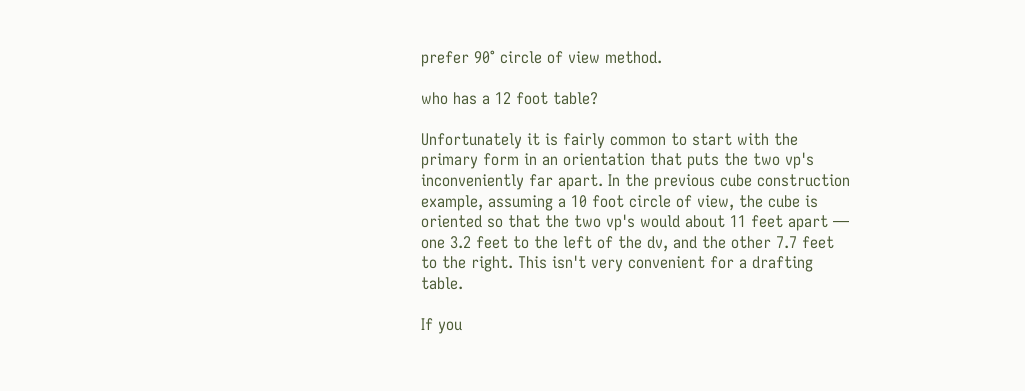prefer 90° circle of view method.

who has a 12 foot table?

Unfortunately it is fairly common to start with the primary form in an orientation that puts the two vp's inconveniently far apart. In the previous cube construction example, assuming a 10 foot circle of view, the cube is oriented so that the two vp's would about 11 feet apart — one 3.2 feet to the left of the dv, and the other 7.7 feet to the right. This isn't very convenient for a drafting table.

If you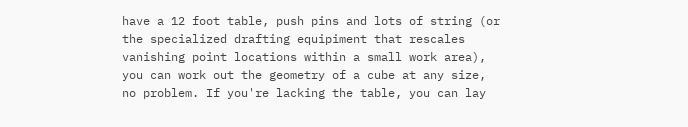have a 12 foot table, push pins and lots of string (or the specialized drafting equipiment that rescales vanishing point locations within a small work area), you can work out the geometry of a cube at any size, no problem. If you're lacking the table, you can lay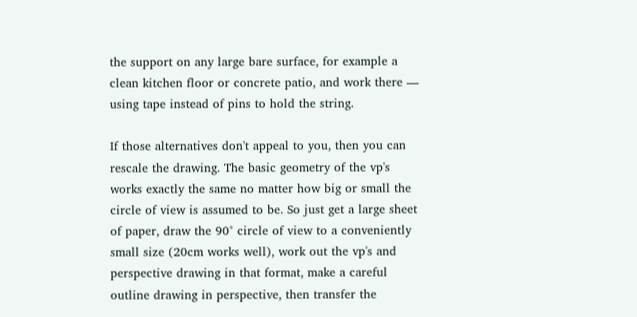the support on any large bare surface, for example a clean kitchen floor or concrete patio, and work there — using tape instead of pins to hold the string.

If those alternatives don't appeal to you, then you can rescale the drawing. The basic geometry of the vp's works exactly the same no matter how big or small the circle of view is assumed to be. So just get a large sheet of paper, draw the 90° circle of view to a conveniently small size (20cm works well), work out the vp's and perspective drawing in that format, make a careful outline drawing in perspective, then transfer the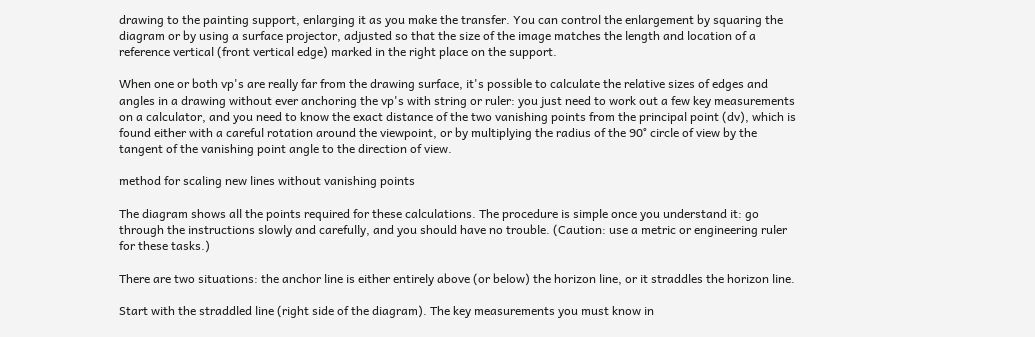drawing to the painting support, enlarging it as you make the transfer. You can control the enlargement by squaring the diagram or by using a surface projector, adjusted so that the size of the image matches the length and location of a reference vertical (front vertical edge) marked in the right place on the support.

When one or both vp's are really far from the drawing surface, it's possible to calculate the relative sizes of edges and angles in a drawing without ever anchoring the vp's with string or ruler: you just need to work out a few key measurements on a calculator, and you need to know the exact distance of the two vanishing points from the principal point (dv), which is found either with a careful rotation around the viewpoint, or by multiplying the radius of the 90° circle of view by the tangent of the vanishing point angle to the direction of view.

method for scaling new lines without vanishing points

The diagram shows all the points required for these calculations. The procedure is simple once you understand it: go through the instructions slowly and carefully, and you should have no trouble. (Caution: use a metric or engineering ruler for these tasks.)

There are two situations: the anchor line is either entirely above (or below) the horizon line, or it straddles the horizon line.

Start with the straddled line (right side of the diagram). The key measurements you must know in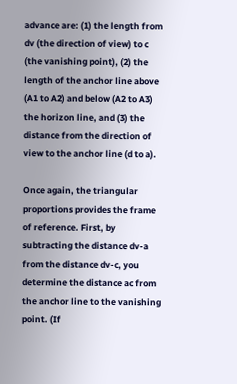advance are: (1) the length from dv (the direction of view) to c (the vanishing point), (2) the length of the anchor line above (A1 to A2) and below (A2 to A3) the horizon line, and (3) the distance from the direction of view to the anchor line (d to a).

Once again, the triangular proportions provides the frame of reference. First, by subtracting the distance dv-a from the distance dv-c, you determine the distance ac from the anchor line to the vanishing point. (If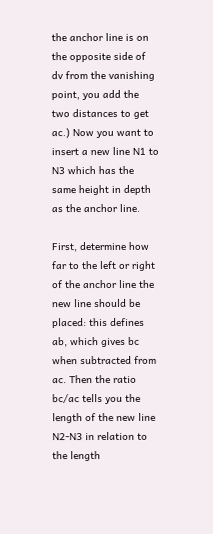the anchor line is on the opposite side of dv from the vanishing point, you add the two distances to get ac.) Now you want to insert a new line N1 to N3 which has the same height in depth as the anchor line.

First, determine how far to the left or right of the anchor line the new line should be placed: this defines ab, which gives bc when subtracted from ac. Then the ratio bc/ac tells you the length of the new line N2-N3 in relation to the length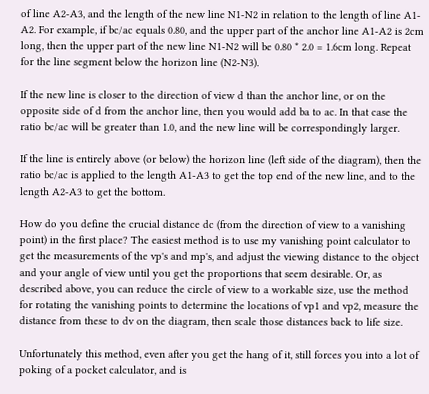of line A2-A3, and the length of the new line N1-N2 in relation to the length of line A1-A2. For example, if bc/ac equals 0.80, and the upper part of the anchor line A1-A2 is 2cm long, then the upper part of the new line N1-N2 will be 0.80 * 2.0 = 1.6cm long. Repeat for the line segment below the horizon line (N2-N3).

If the new line is closer to the direction of view d than the anchor line, or on the opposite side of d from the anchor line, then you would add ba to ac. In that case the ratio bc/ac will be greater than 1.0, and the new line will be correspondingly larger.

If the line is entirely above (or below) the horizon line (left side of the diagram), then the ratio bc/ac is applied to the length A1-A3 to get the top end of the new line, and to the length A2-A3 to get the bottom.

How do you define the crucial distance dc (from the direction of view to a vanishing point) in the first place? The easiest method is to use my vanishing point calculator to get the measurements of the vp's and mp's, and adjust the viewing distance to the object and your angle of view until you get the proportions that seem desirable. Or, as described above, you can reduce the circle of view to a workable size, use the method for rotating the vanishing points to determine the locations of vp1 and vp2, measure the distance from these to dv on the diagram, then scale those distances back to life size.

Unfortunately this method, even after you get the hang of it, still forces you into a lot of poking of a pocket calculator, and is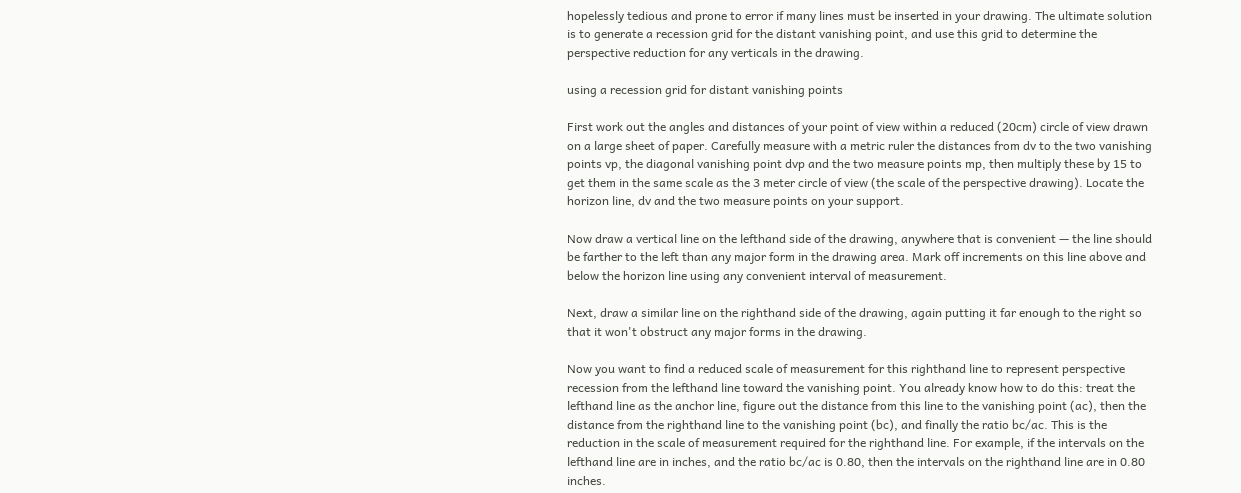hopelessly tedious and prone to error if many lines must be inserted in your drawing. The ultimate solution is to generate a recession grid for the distant vanishing point, and use this grid to determine the perspective reduction for any verticals in the drawing.

using a recession grid for distant vanishing points

First work out the angles and distances of your point of view within a reduced (20cm) circle of view drawn on a large sheet of paper. Carefully measure with a metric ruler the distances from dv to the two vanishing points vp, the diagonal vanishing point dvp and the two measure points mp, then multiply these by 15 to get them in the same scale as the 3 meter circle of view (the scale of the perspective drawing). Locate the horizon line, dv and the two measure points on your support.

Now draw a vertical line on the lefthand side of the drawing, anywhere that is convenient — the line should be farther to the left than any major form in the drawing area. Mark off increments on this line above and below the horizon line using any convenient interval of measurement.

Next, draw a similar line on the righthand side of the drawing, again putting it far enough to the right so that it won't obstruct any major forms in the drawing.

Now you want to find a reduced scale of measurement for this righthand line to represent perspective recession from the lefthand line toward the vanishing point. You already know how to do this: treat the lefthand line as the anchor line, figure out the distance from this line to the vanishing point (ac), then the distance from the righthand line to the vanishing point (bc), and finally the ratio bc/ac. This is the reduction in the scale of measurement required for the righthand line. For example, if the intervals on the lefthand line are in inches, and the ratio bc/ac is 0.80, then the intervals on the righthand line are in 0.80 inches.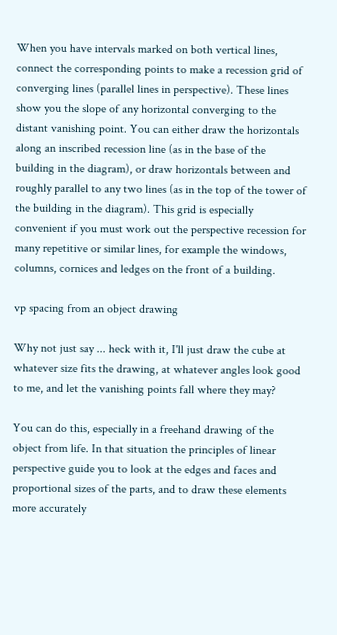When you have intervals marked on both vertical lines, connect the corresponding points to make a recession grid of converging lines (parallel lines in perspective). These lines show you the slope of any horizontal converging to the distant vanishing point. You can either draw the horizontals along an inscribed recession line (as in the base of the building in the diagram), or draw horizontals between and roughly parallel to any two lines (as in the top of the tower of the building in the diagram). This grid is especially convenient if you must work out the perspective recession for many repetitive or similar lines, for example the windows, columns, cornices and ledges on the front of a building.

vp spacing from an object drawing

Why not just say ... heck with it, I'll just draw the cube at whatever size fits the drawing, at whatever angles look good to me, and let the vanishing points fall where they may?

You can do this, especially in a freehand drawing of the object from life. In that situation the principles of linear perspective guide you to look at the edges and faces and proportional sizes of the parts, and to draw these elements more accurately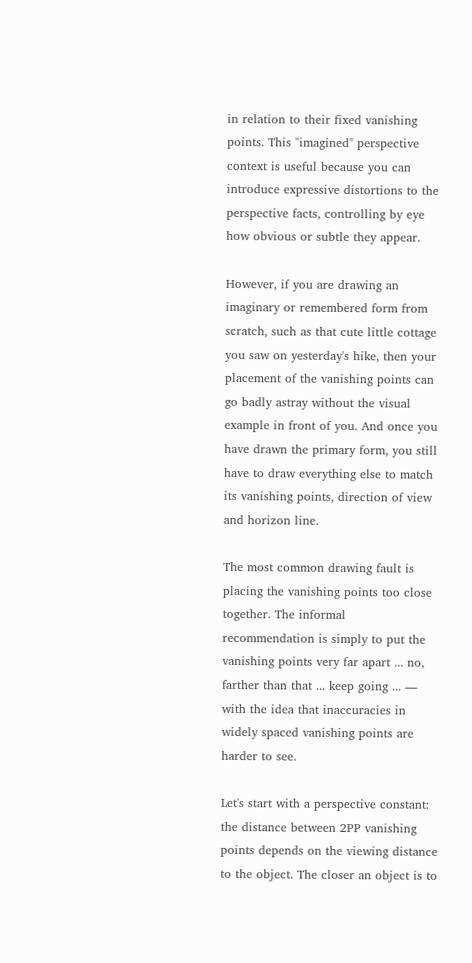in relation to their fixed vanishing points. This "imagined" perspective context is useful because you can introduce expressive distortions to the perspective facts, controlling by eye how obvious or subtle they appear.

However, if you are drawing an imaginary or remembered form from scratch, such as that cute little cottage you saw on yesterday's hike, then your placement of the vanishing points can go badly astray without the visual example in front of you. And once you have drawn the primary form, you still have to draw everything else to match its vanishing points, direction of view and horizon line.

The most common drawing fault is placing the vanishing points too close together. The informal recommendation is simply to put the vanishing points very far apart ... no, farther than that ... keep going ... — with the idea that inaccuracies in widely spaced vanishing points are harder to see.

Let's start with a perspective constant: the distance between 2PP vanishing points depends on the viewing distance to the object. The closer an object is to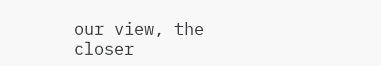our view, the closer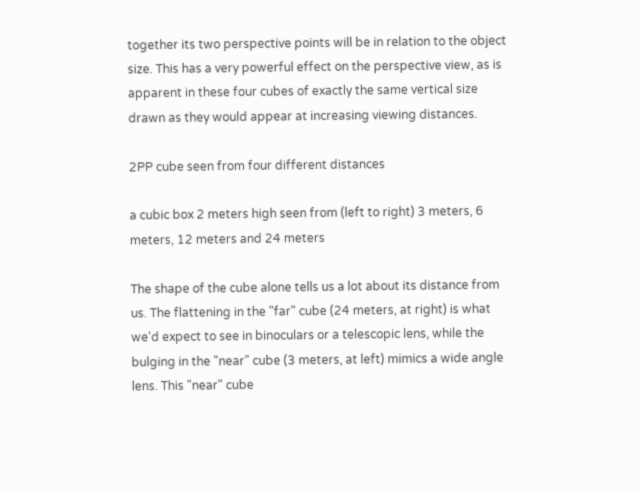together its two perspective points will be in relation to the object size. This has a very powerful effect on the perspective view, as is apparent in these four cubes of exactly the same vertical size drawn as they would appear at increasing viewing distances.

2PP cube seen from four different distances

a cubic box 2 meters high seen from (left to right) 3 meters, 6 meters, 12 meters and 24 meters

The shape of the cube alone tells us a lot about its distance from us. The flattening in the "far" cube (24 meters, at right) is what we'd expect to see in binoculars or a telescopic lens, while the bulging in the "near" cube (3 meters, at left) mimics a wide angle lens. This "near" cube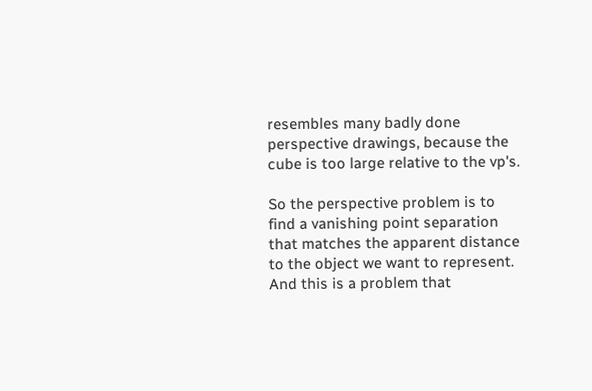resembles many badly done perspective drawings, because the cube is too large relative to the vp's.

So the perspective problem is to find a vanishing point separation that matches the apparent distance to the object we want to represent. And this is a problem that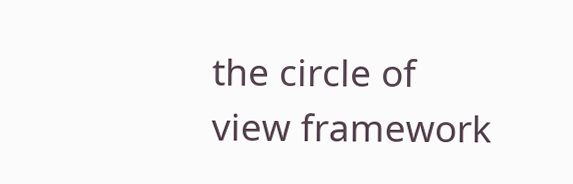the circle of view framework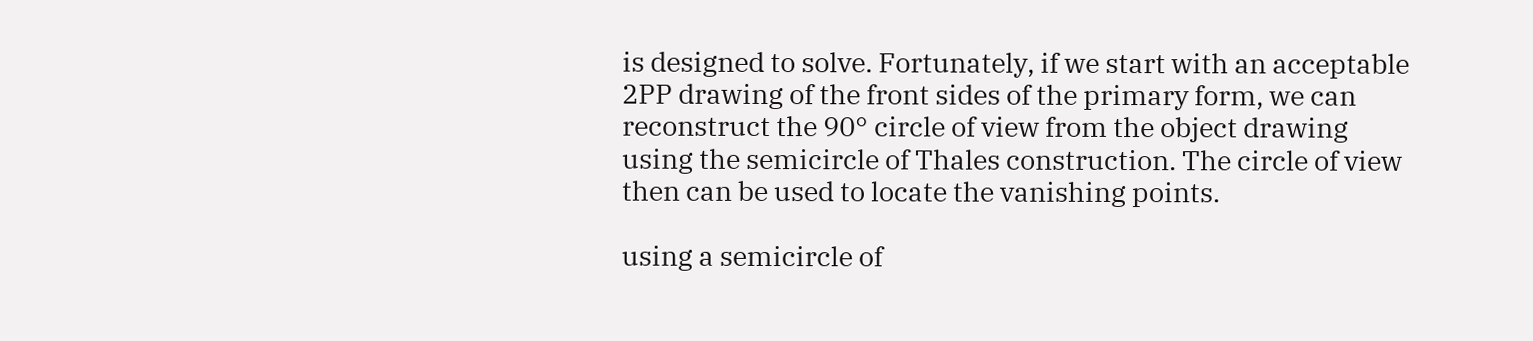is designed to solve. Fortunately, if we start with an acceptable 2PP drawing of the front sides of the primary form, we can reconstruct the 90° circle of view from the object drawing using the semicircle of Thales construction. The circle of view then can be used to locate the vanishing points.

using a semicircle of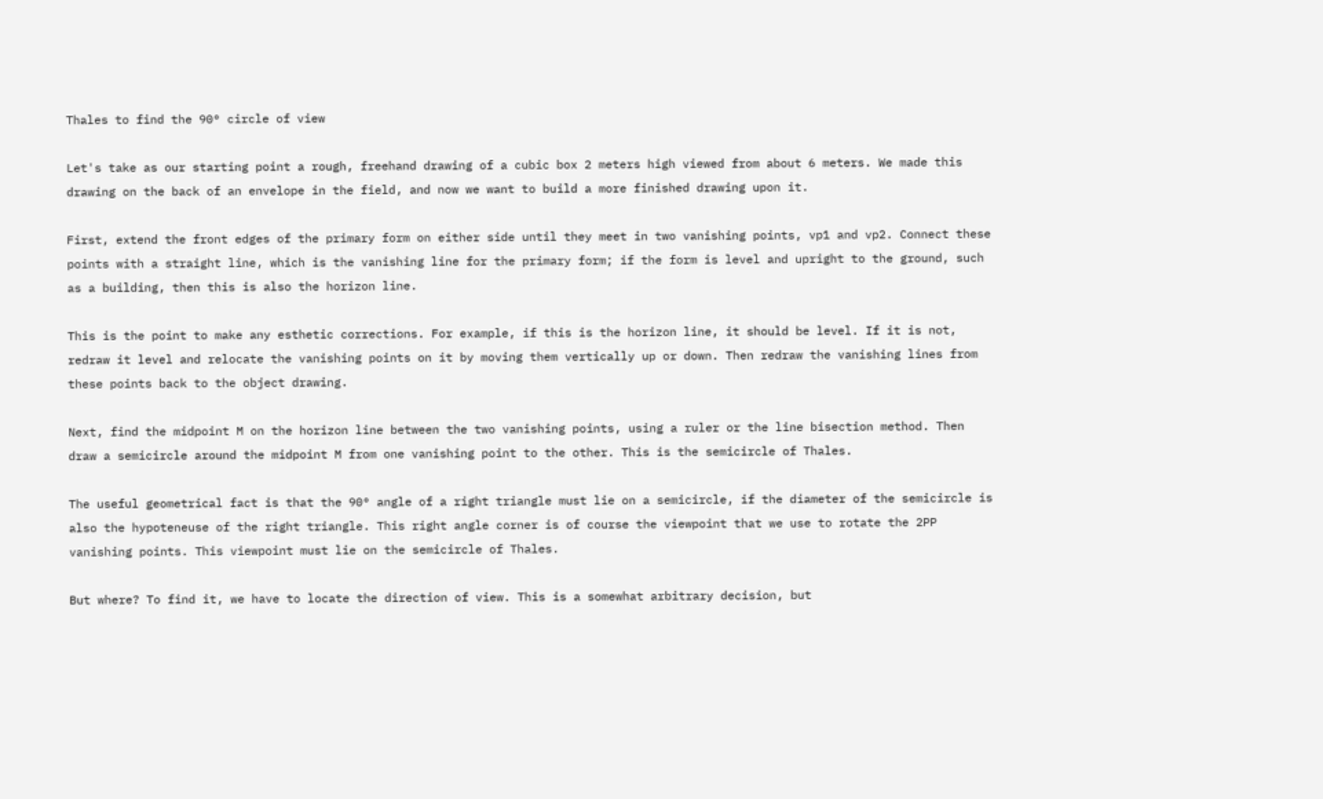Thales to find the 90° circle of view

Let's take as our starting point a rough, freehand drawing of a cubic box 2 meters high viewed from about 6 meters. We made this drawing on the back of an envelope in the field, and now we want to build a more finished drawing upon it.

First, extend the front edges of the primary form on either side until they meet in two vanishing points, vp1 and vp2. Connect these points with a straight line, which is the vanishing line for the primary form; if the form is level and upright to the ground, such as a building, then this is also the horizon line.

This is the point to make any esthetic corrections. For example, if this is the horizon line, it should be level. If it is not, redraw it level and relocate the vanishing points on it by moving them vertically up or down. Then redraw the vanishing lines from these points back to the object drawing.

Next, find the midpoint M on the horizon line between the two vanishing points, using a ruler or the line bisection method. Then draw a semicircle around the midpoint M from one vanishing point to the other. This is the semicircle of Thales.

The useful geometrical fact is that the 90° angle of a right triangle must lie on a semicircle, if the diameter of the semicircle is also the hypoteneuse of the right triangle. This right angle corner is of course the viewpoint that we use to rotate the 2PP vanishing points. This viewpoint must lie on the semicircle of Thales.

But where? To find it, we have to locate the direction of view. This is a somewhat arbitrary decision, but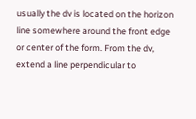usually the dv is located on the horizon line somewhere around the front edge or center of the form. From the dv, extend a line perpendicular to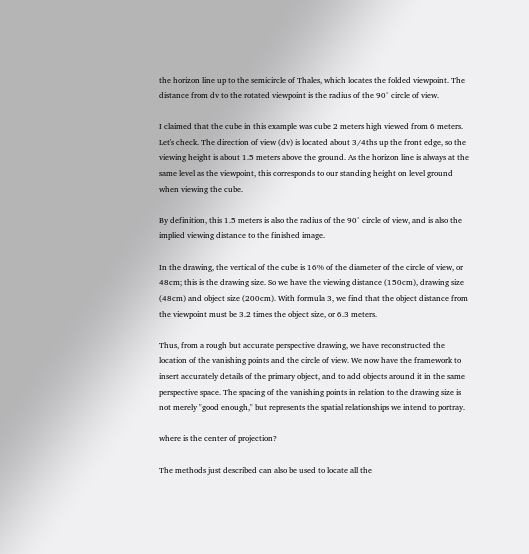the horizon line up to the semicircle of Thales, which locates the folded viewpoint. The distance from dv to the rotated viewpoint is the radius of the 90° circle of view.

I claimed that the cube in this example was cube 2 meters high viewed from 6 meters. Let's check. The direction of view (dv) is located about 3/4ths up the front edge, so the viewing height is about 1.5 meters above the ground. As the horizon line is always at the same level as the viewpoint, this corresponds to our standing height on level ground when viewing the cube.

By definition, this 1.5 meters is also the radius of the 90° circle of view, and is also the implied viewing distance to the finished image.

In the drawing, the vertical of the cube is 16% of the diameter of the circle of view, or 48cm; this is the drawing size. So we have the viewing distance (150cm), drawing size (48cm) and object size (200cm). With formula 3, we find that the object distance from the viewpoint must be 3.2 times the object size, or 6.3 meters.

Thus, from a rough but accurate perspective drawing, we have reconstructed the location of the vanishing points and the circle of view. We now have the framework to insert accurately details of the primary object, and to add objects around it in the same perspective space. The spacing of the vanishing points in relation to the drawing size is not merely "good enough," but represents the spatial relationships we intend to portray.

where is the center of projection?

The methods just described can also be used to locate all the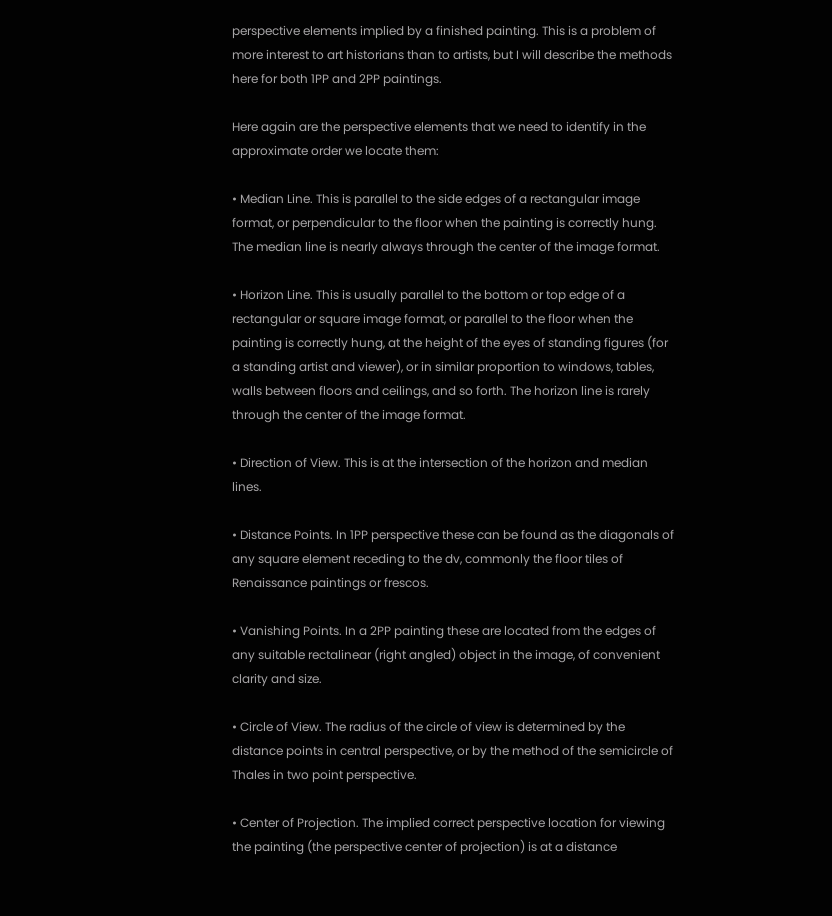perspective elements implied by a finished painting. This is a problem of more interest to art historians than to artists, but I will describe the methods here for both 1PP and 2PP paintings.

Here again are the perspective elements that we need to identify in the approximate order we locate them:

• Median Line. This is parallel to the side edges of a rectangular image format, or perpendicular to the floor when the painting is correctly hung. The median line is nearly always through the center of the image format.

• Horizon Line. This is usually parallel to the bottom or top edge of a rectangular or square image format, or parallel to the floor when the painting is correctly hung, at the height of the eyes of standing figures (for a standing artist and viewer), or in similar proportion to windows, tables, walls between floors and ceilings, and so forth. The horizon line is rarely through the center of the image format.

• Direction of View. This is at the intersection of the horizon and median lines.

• Distance Points. In 1PP perspective these can be found as the diagonals of any square element receding to the dv, commonly the floor tiles of Renaissance paintings or frescos.

• Vanishing Points. In a 2PP painting these are located from the edges of any suitable rectalinear (right angled) object in the image, of convenient clarity and size.

• Circle of View. The radius of the circle of view is determined by the distance points in central perspective, or by the method of the semicircle of Thales in two point perspective.

• Center of Projection. The implied correct perspective location for viewing the painting (the perspective center of projection) is at a distance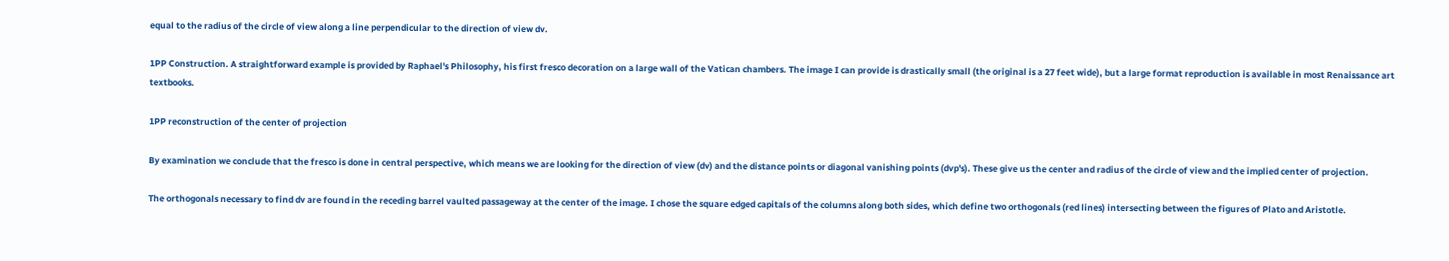equal to the radius of the circle of view along a line perpendicular to the direction of view dv.

1PP Construction. A straightforward example is provided by Raphael's Philosophy, his first fresco decoration on a large wall of the Vatican chambers. The image I can provide is drastically small (the original is a 27 feet wide), but a large format reproduction is available in most Renaissance art textbooks.

1PP reconstruction of the center of projection

By examination we conclude that the fresco is done in central perspective, which means we are looking for the direction of view (dv) and the distance points or diagonal vanishing points (dvp's). These give us the center and radius of the circle of view and the implied center of projection.

The orthogonals necessary to find dv are found in the receding barrel vaulted passageway at the center of the image. I chose the square edged capitals of the columns along both sides, which define two orthogonals (red lines) intersecting between the figures of Plato and Aristotle.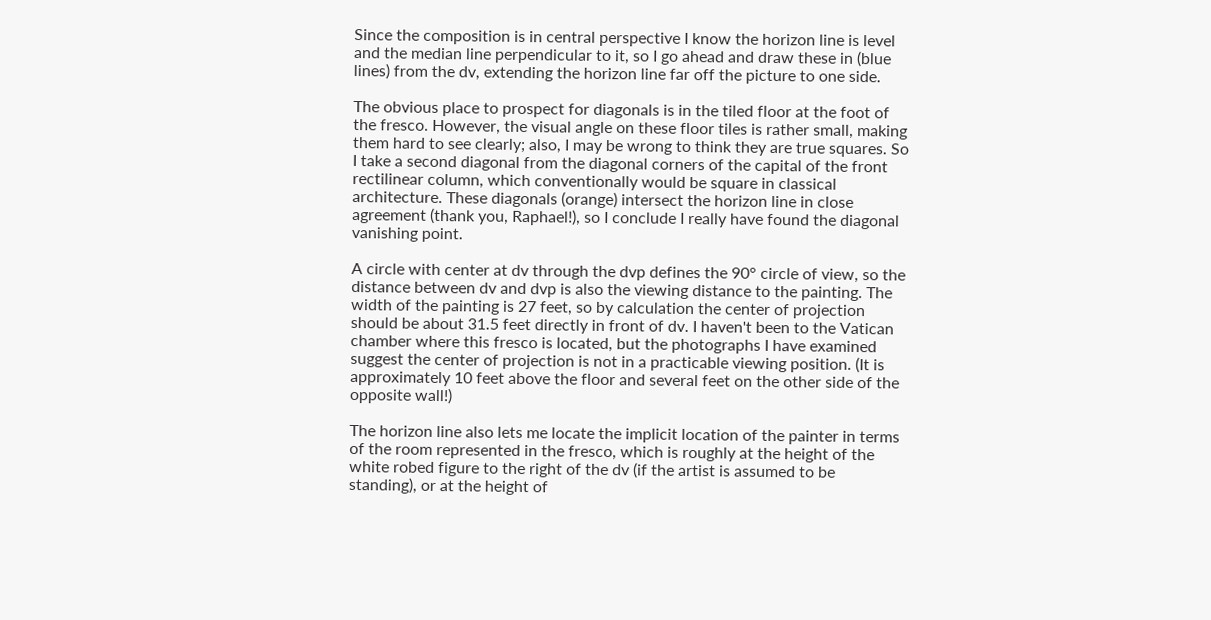Since the composition is in central perspective I know the horizon line is level and the median line perpendicular to it, so I go ahead and draw these in (blue lines) from the dv, extending the horizon line far off the picture to one side.

The obvious place to prospect for diagonals is in the tiled floor at the foot of the fresco. However, the visual angle on these floor tiles is rather small, making them hard to see clearly; also, I may be wrong to think they are true squares. So I take a second diagonal from the diagonal corners of the capital of the front rectilinear column, which conventionally would be square in classical architecture. These diagonals (orange) intersect the horizon line in close agreement (thank you, Raphael!), so I conclude I really have found the diagonal vanishing point.

A circle with center at dv through the dvp defines the 90° circle of view, so the distance between dv and dvp is also the viewing distance to the painting. The width of the painting is 27 feet, so by calculation the center of projection should be about 31.5 feet directly in front of dv. I haven't been to the Vatican chamber where this fresco is located, but the photographs I have examined suggest the center of projection is not in a practicable viewing position. (It is approximately 10 feet above the floor and several feet on the other side of the opposite wall!)

The horizon line also lets me locate the implicit location of the painter in terms of the room represented in the fresco, which is roughly at the height of the white robed figure to the right of the dv (if the artist is assumed to be standing), or at the height of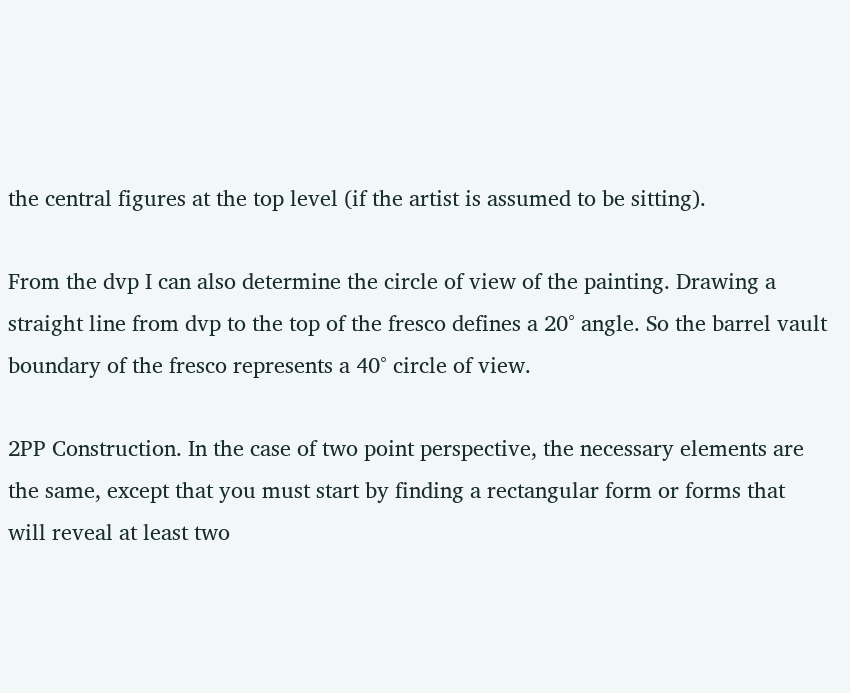the central figures at the top level (if the artist is assumed to be sitting).

From the dvp I can also determine the circle of view of the painting. Drawing a straight line from dvp to the top of the fresco defines a 20° angle. So the barrel vault boundary of the fresco represents a 40° circle of view.

2PP Construction. In the case of two point perspective, the necessary elements are the same, except that you must start by finding a rectangular form or forms that will reveal at least two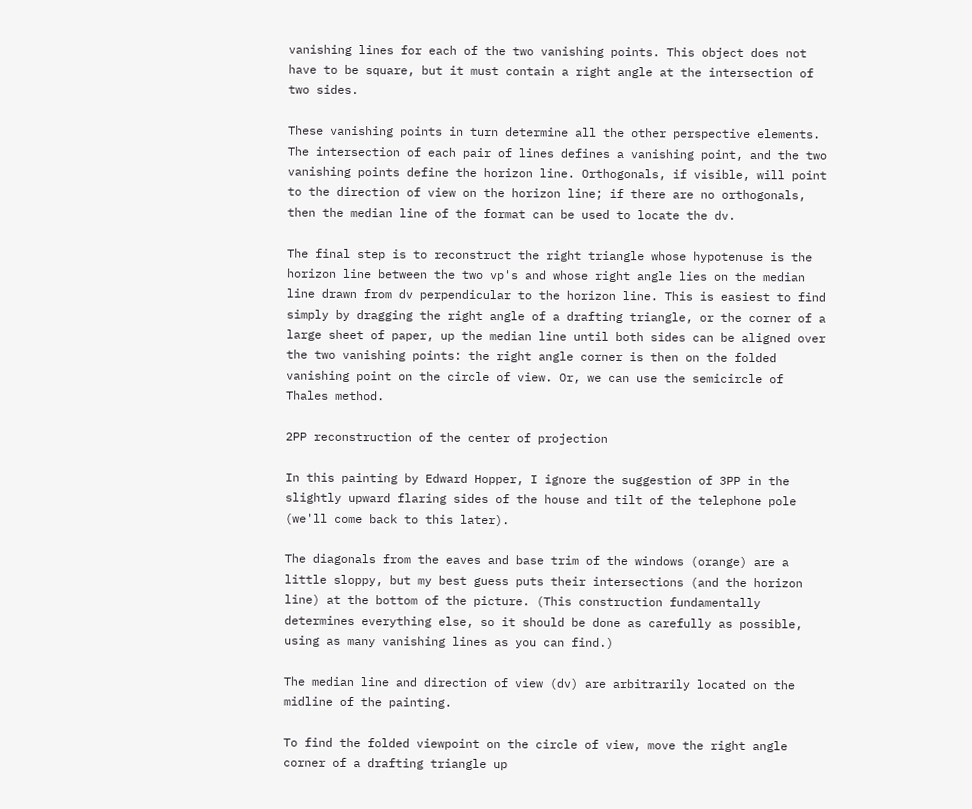vanishing lines for each of the two vanishing points. This object does not have to be square, but it must contain a right angle at the intersection of two sides.

These vanishing points in turn determine all the other perspective elements. The intersection of each pair of lines defines a vanishing point, and the two vanishing points define the horizon line. Orthogonals, if visible, will point to the direction of view on the horizon line; if there are no orthogonals, then the median line of the format can be used to locate the dv.

The final step is to reconstruct the right triangle whose hypotenuse is the horizon line between the two vp's and whose right angle lies on the median line drawn from dv perpendicular to the horizon line. This is easiest to find simply by dragging the right angle of a drafting triangle, or the corner of a large sheet of paper, up the median line until both sides can be aligned over the two vanishing points: the right angle corner is then on the folded vanishing point on the circle of view. Or, we can use the semicircle of Thales method.

2PP reconstruction of the center of projection

In this painting by Edward Hopper, I ignore the suggestion of 3PP in the slightly upward flaring sides of the house and tilt of the telephone pole (we'll come back to this later).

The diagonals from the eaves and base trim of the windows (orange) are a little sloppy, but my best guess puts their intersections (and the horizon line) at the bottom of the picture. (This construction fundamentally determines everything else, so it should be done as carefully as possible, using as many vanishing lines as you can find.)

The median line and direction of view (dv) are arbitrarily located on the midline of the painting.

To find the folded viewpoint on the circle of view, move the right angle corner of a drafting triangle up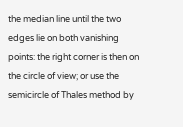the median line until the two edges lie on both vanishing points: the right corner is then on the circle of view; or use the semicircle of Thales method by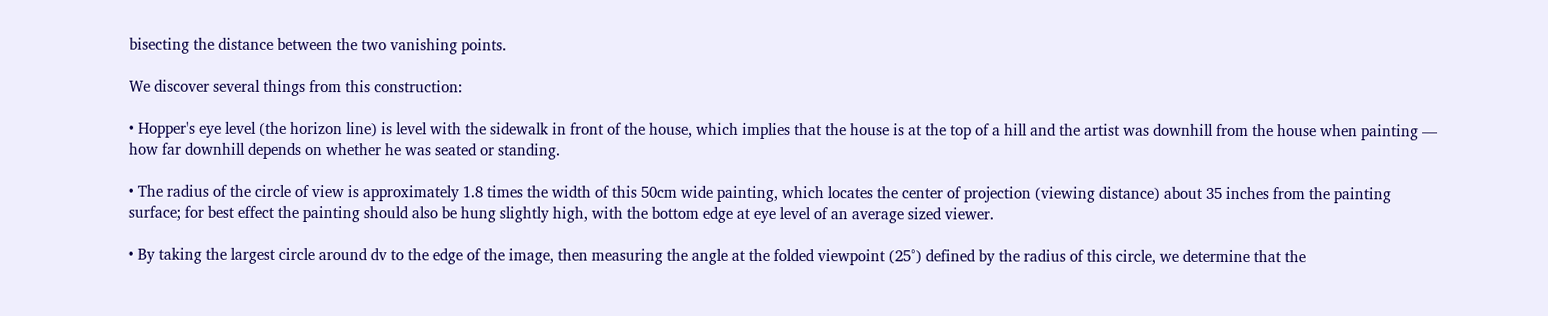bisecting the distance between the two vanishing points.

We discover several things from this construction:

• Hopper's eye level (the horizon line) is level with the sidewalk in front of the house, which implies that the house is at the top of a hill and the artist was downhill from the house when painting — how far downhill depends on whether he was seated or standing.

• The radius of the circle of view is approximately 1.8 times the width of this 50cm wide painting, which locates the center of projection (viewing distance) about 35 inches from the painting surface; for best effect the painting should also be hung slightly high, with the bottom edge at eye level of an average sized viewer.

• By taking the largest circle around dv to the edge of the image, then measuring the angle at the folded viewpoint (25°) defined by the radius of this circle, we determine that the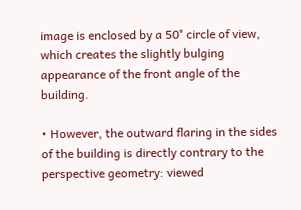image is enclosed by a 50° circle of view, which creates the slightly bulging appearance of the front angle of the building.

• However, the outward flaring in the sides of the building is directly contrary to the perspective geometry: viewed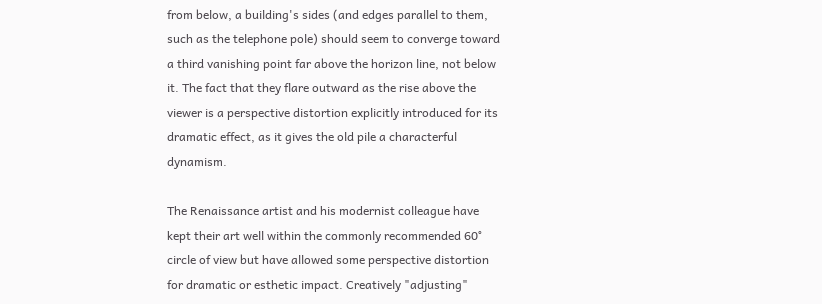from below, a building's sides (and edges parallel to them, such as the telephone pole) should seem to converge toward a third vanishing point far above the horizon line, not below it. The fact that they flare outward as the rise above the viewer is a perspective distortion explicitly introduced for its dramatic effect, as it gives the old pile a characterful dynamism.

The Renaissance artist and his modernist colleague have kept their art well within the commonly recommended 60° circle of view but have allowed some perspective distortion for dramatic or esthetic impact. Creatively "adjusting"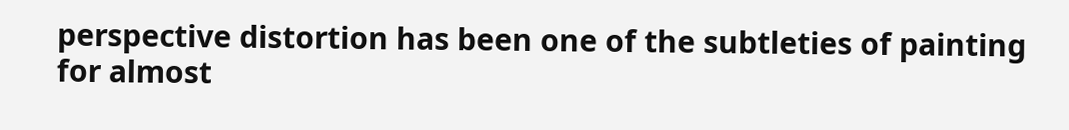perspective distortion has been one of the subtleties of painting for almost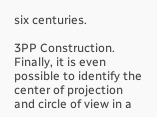six centuries.

3PP Construction. Finally, it is even possible to identify the center of projection and circle of view in a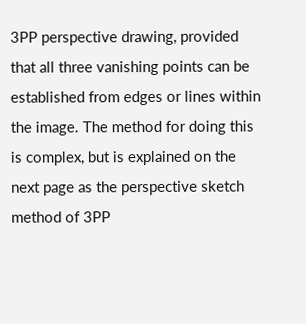3PP perspective drawing, provided that all three vanishing points can be established from edges or lines within the image. The method for doing this is complex, but is explained on the next page as the perspective sketch method of 3PP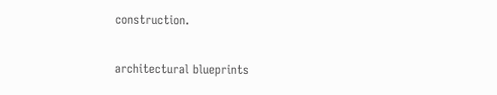construction.

architectural blueprints